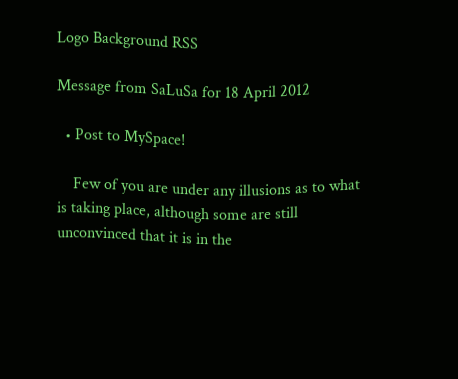Logo Background RSS

Message from SaLuSa for 18 April 2012

  • Post to MySpace!

    Few of you are under any illusions as to what is taking place, although some are still unconvinced that it is in the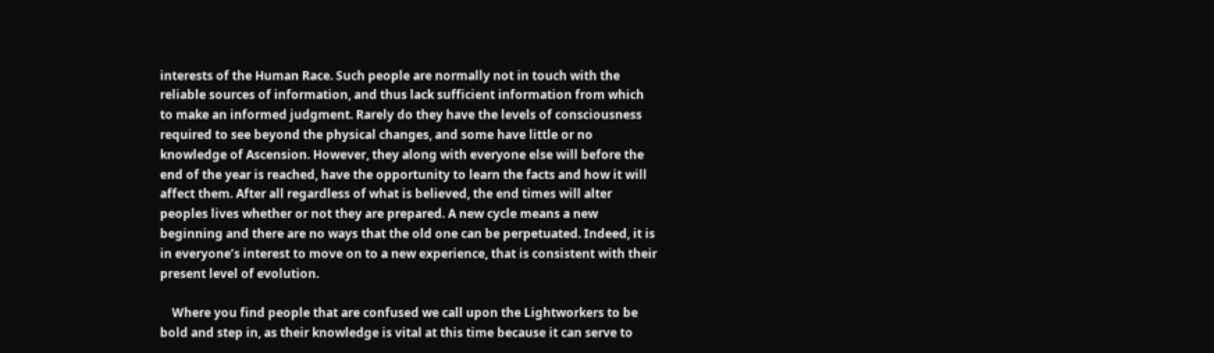interests of the Human Race. Such people are normally not in touch with the reliable sources of information, and thus lack sufficient information from which to make an informed judgment. Rarely do they have the levels of consciousness required to see beyond the physical changes, and some have little or no knowledge of Ascension. However, they along with everyone else will before the end of the year is reached, have the opportunity to learn the facts and how it will affect them. After all regardless of what is believed, the end times will alter peoples lives whether or not they are prepared. A new cycle means a new beginning and there are no ways that the old one can be perpetuated. Indeed, it is in everyone’s interest to move on to a new experience, that is consistent with their present level of evolution.

    Where you find people that are confused we call upon the Lightworkers to be bold and step in, as their knowledge is vital at this time because it can serve to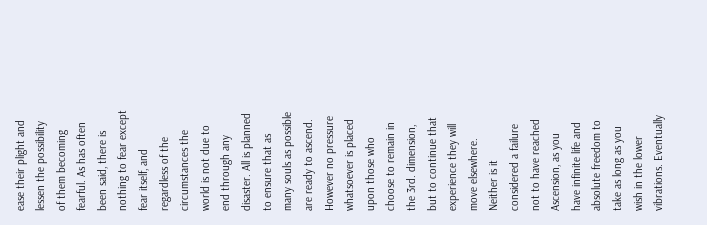ease their plight and lessen the possibility of them becoming fearful. As has often been said, there is nothing to fear except fear itself, and regardless of the circumstances the world is not due to end through any disaster. All is planned to ensure that as many souls as possible are ready to ascend. However no pressure whatsoever is placed upon those who choose to remain in the 3rd. dimension, but to continue that experience they will move elsewhere. Neither is it considered a failure not to have reached Ascension, as you have infinite life and absolute freedom to take as long as you wish in the lower vibrations. Eventually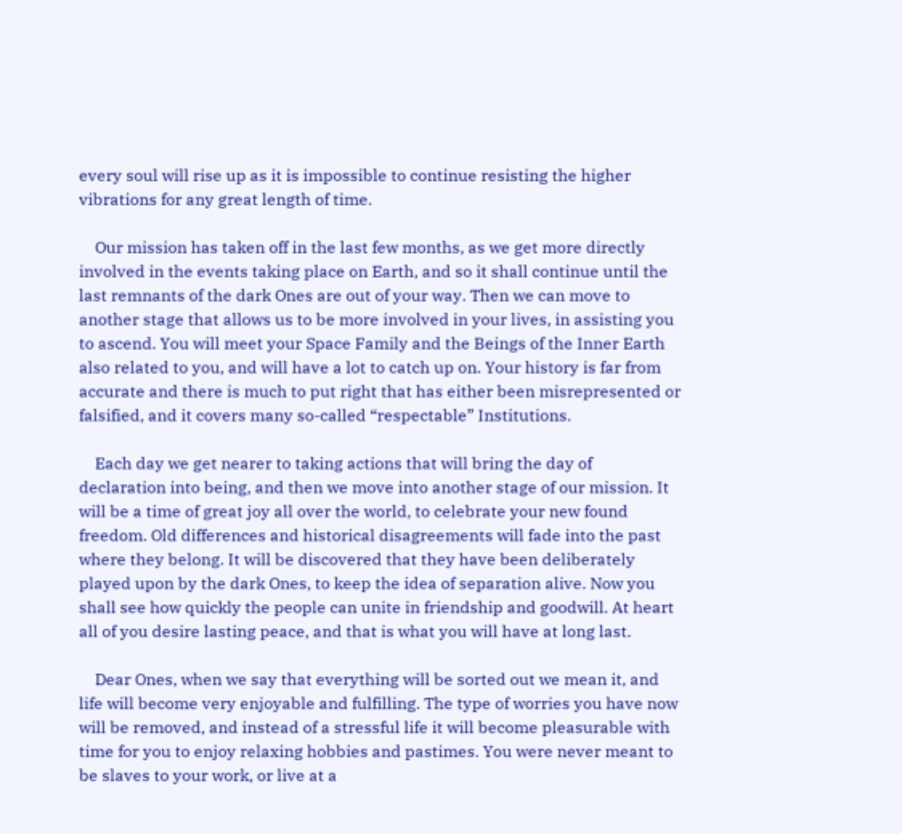every soul will rise up as it is impossible to continue resisting the higher vibrations for any great length of time.

    Our mission has taken off in the last few months, as we get more directly involved in the events taking place on Earth, and so it shall continue until the last remnants of the dark Ones are out of your way. Then we can move to another stage that allows us to be more involved in your lives, in assisting you to ascend. You will meet your Space Family and the Beings of the Inner Earth also related to you, and will have a lot to catch up on. Your history is far from accurate and there is much to put right that has either been misrepresented or falsified, and it covers many so-called “respectable” Institutions.

    Each day we get nearer to taking actions that will bring the day of declaration into being, and then we move into another stage of our mission. It will be a time of great joy all over the world, to celebrate your new found freedom. Old differences and historical disagreements will fade into the past where they belong. It will be discovered that they have been deliberately played upon by the dark Ones, to keep the idea of separation alive. Now you shall see how quickly the people can unite in friendship and goodwill. At heart all of you desire lasting peace, and that is what you will have at long last.

    Dear Ones, when we say that everything will be sorted out we mean it, and life will become very enjoyable and fulfilling. The type of worries you have now will be removed, and instead of a stressful life it will become pleasurable with time for you to enjoy relaxing hobbies and pastimes. You were never meant to be slaves to your work, or live at a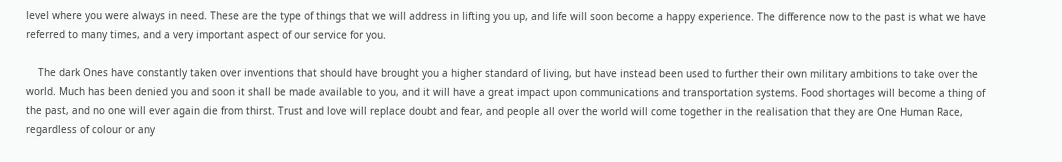level where you were always in need. These are the type of things that we will address in lifting you up, and life will soon become a happy experience. The difference now to the past is what we have referred to many times, and a very important aspect of our service for you.

    The dark Ones have constantly taken over inventions that should have brought you a higher standard of living, but have instead been used to further their own military ambitions to take over the world. Much has been denied you and soon it shall be made available to you, and it will have a great impact upon communications and transportation systems. Food shortages will become a thing of the past, and no one will ever again die from thirst. Trust and love will replace doubt and fear, and people all over the world will come together in the realisation that they are One Human Race, regardless of colour or any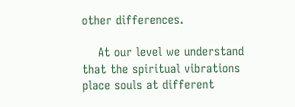other differences.

    At our level we understand that the spiritual vibrations place souls at different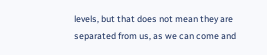levels, but that does not mean they are separated from us, as we can come and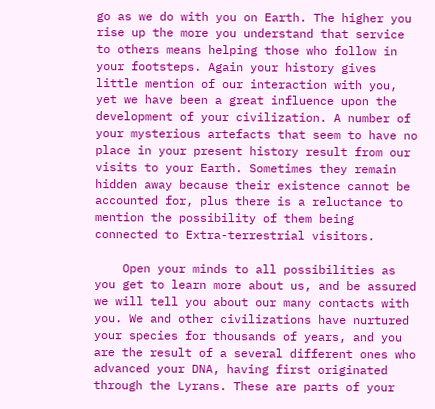go as we do with you on Earth. The higher you rise up the more you understand that service to others means helping those who follow in your footsteps. Again your history gives little mention of our interaction with you, yet we have been a great influence upon the development of your civilization. A number of your mysterious artefacts that seem to have no place in your present history result from our visits to your Earth. Sometimes they remain hidden away because their existence cannot be accounted for, plus there is a reluctance to mention the possibility of them being connected to Extra-terrestrial visitors.

    Open your minds to all possibilities as you get to learn more about us, and be assured we will tell you about our many contacts with you. We and other civilizations have nurtured your species for thousands of years, and you are the result of a several different ones who advanced your DNA, having first originated through the Lyrans. These are parts of your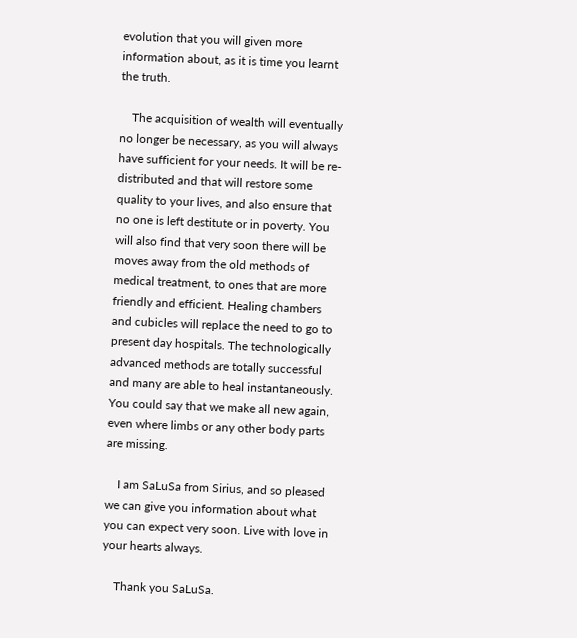evolution that you will given more information about, as it is time you learnt the truth.

    The acquisition of wealth will eventually no longer be necessary, as you will always have sufficient for your needs. It will be re-distributed and that will restore some quality to your lives, and also ensure that no one is left destitute or in poverty. You will also find that very soon there will be moves away from the old methods of medical treatment, to ones that are more friendly and efficient. Healing chambers and cubicles will replace the need to go to present day hospitals. The technologically advanced methods are totally successful and many are able to heal instantaneously. You could say that we make all new again, even where limbs or any other body parts are missing.

    I am SaLuSa from Sirius, and so pleased we can give you information about what you can expect very soon. Live with love in your hearts always.

    Thank you SaLuSa.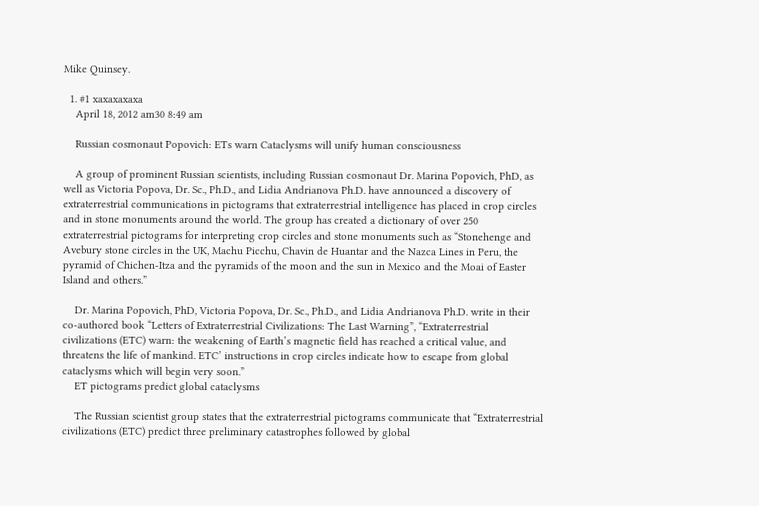Mike Quinsey.

  1. #1 xaxaxaxaxa
    April 18, 2012 am30 8:49 am

    Russian cosmonaut Popovich: ETs warn Cataclysms will unify human consciousness

    A group of prominent Russian scientists, including Russian cosmonaut Dr. Marina Popovich, PhD, as well as Victoria Popova, Dr. Sc., Ph.D., and Lidia Andrianova Ph.D. have announced a discovery of extraterrestrial communications in pictograms that extraterrestrial intelligence has placed in crop circles and in stone monuments around the world. The group has created a dictionary of over 250 extraterrestrial pictograms for interpreting crop circles and stone monuments such as “Stonehenge and Avebury stone circles in the UK, Machu Picchu, Chavin de Huantar and the Nazca Lines in Peru, the pyramid of Chichen-Itza and the pyramids of the moon and the sun in Mexico and the Moai of Easter Island and others.”

    Dr. Marina Popovich, PhD, Victoria Popova, Dr. Sc., Ph.D., and Lidia Andrianova Ph.D. write in their co-authored book “Letters of Extraterrestrial Civilizations: The Last Warning”, “Extraterrestrial civilizations (ETC) warn: the weakening of Earth’s magnetic field has reached a critical value, and threatens the life of mankind. ETC’ instructions in crop circles indicate how to escape from global cataclysms which will begin very soon.”
    ET pictograms predict global cataclysms

    The Russian scientist group states that the extraterrestrial pictograms communicate that “Extraterrestrial civilizations (ETC) predict three preliminary catastrophes followed by global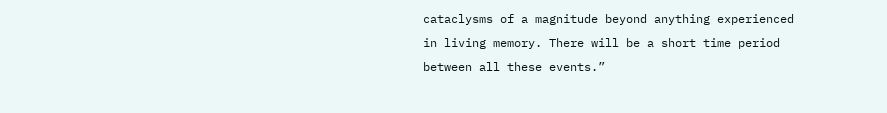cataclysms of a magnitude beyond anything experienced in living memory. There will be a short time period between all these events.”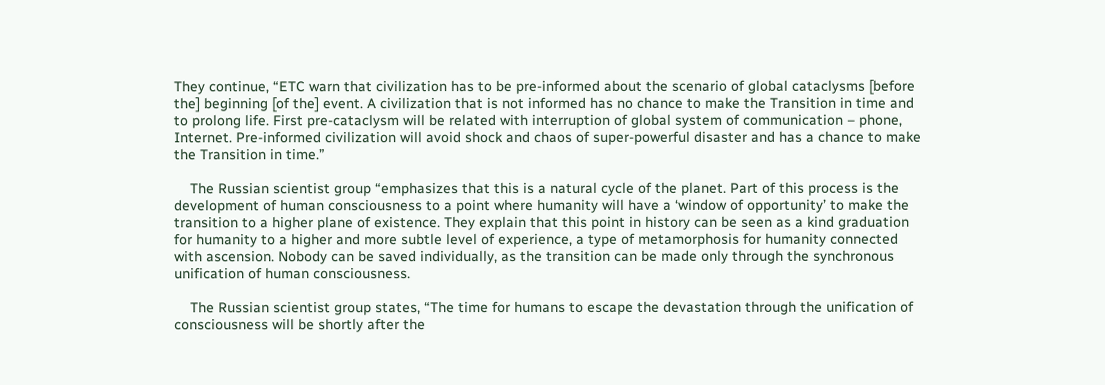They continue, “ETC warn that civilization has to be pre-informed about the scenario of global cataclysms [before the] beginning [of the] event. A civilization that is not informed has no chance to make the Transition in time and to prolong life. First pre-cataclysm will be related with interruption of global system of communication – phone, Internet. Pre-informed civilization will avoid shock and chaos of super-powerful disaster and has a chance to make the Transition in time.”

    The Russian scientist group “emphasizes that this is a natural cycle of the planet. Part of this process is the development of human consciousness to a point where humanity will have a ‘window of opportunity’ to make the transition to a higher plane of existence. They explain that this point in history can be seen as a kind graduation for humanity to a higher and more subtle level of experience, a type of metamorphosis for humanity connected with ascension. Nobody can be saved individually, as the transition can be made only through the synchronous unification of human consciousness.

    The Russian scientist group states, “The time for humans to escape the devastation through the unification of consciousness will be shortly after the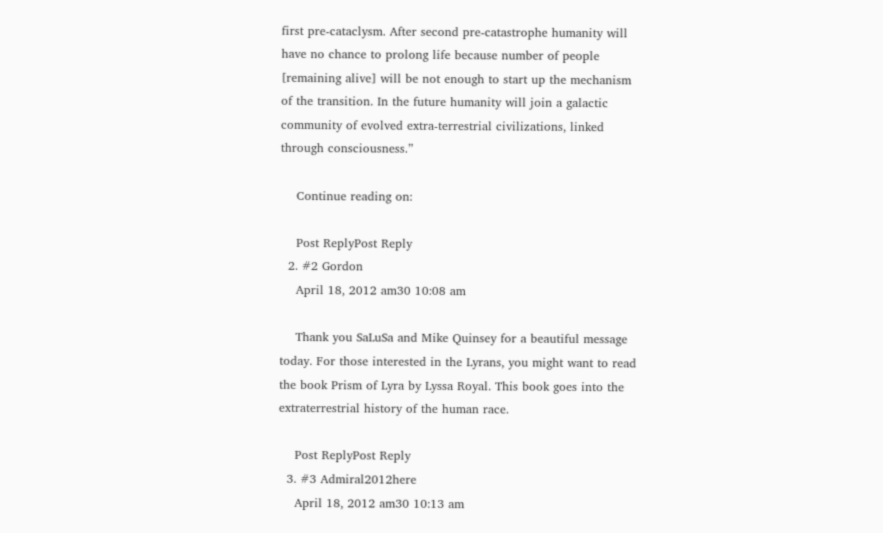first pre-cataclysm. After second pre-catastrophe humanity will have no chance to prolong life because number of people [remaining alive] will be not enough to start up the mechanism of the transition. In the future humanity will join a galactic community of evolved extra-terrestrial civilizations, linked through consciousness.”

    Continue reading on:

    Post ReplyPost Reply
  2. #2 Gordon
    April 18, 2012 am30 10:08 am

    Thank you SaLuSa and Mike Quinsey for a beautiful message today. For those interested in the Lyrans, you might want to read the book Prism of Lyra by Lyssa Royal. This book goes into the extraterrestrial history of the human race.

    Post ReplyPost Reply
  3. #3 Admiral2012here
    April 18, 2012 am30 10:13 am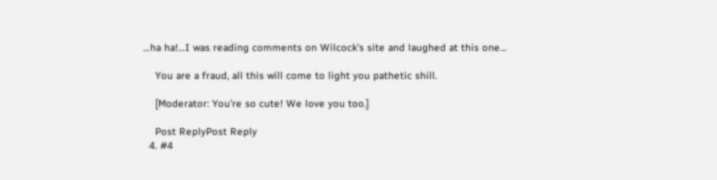…ha ha!…I was reading comments on Wilcock’s site and laughed at this one…

    You are a fraud, all this will come to light you pathetic shill.

    [Moderator: You're so cute! We love you too.]

    Post ReplyPost Reply
  4. #4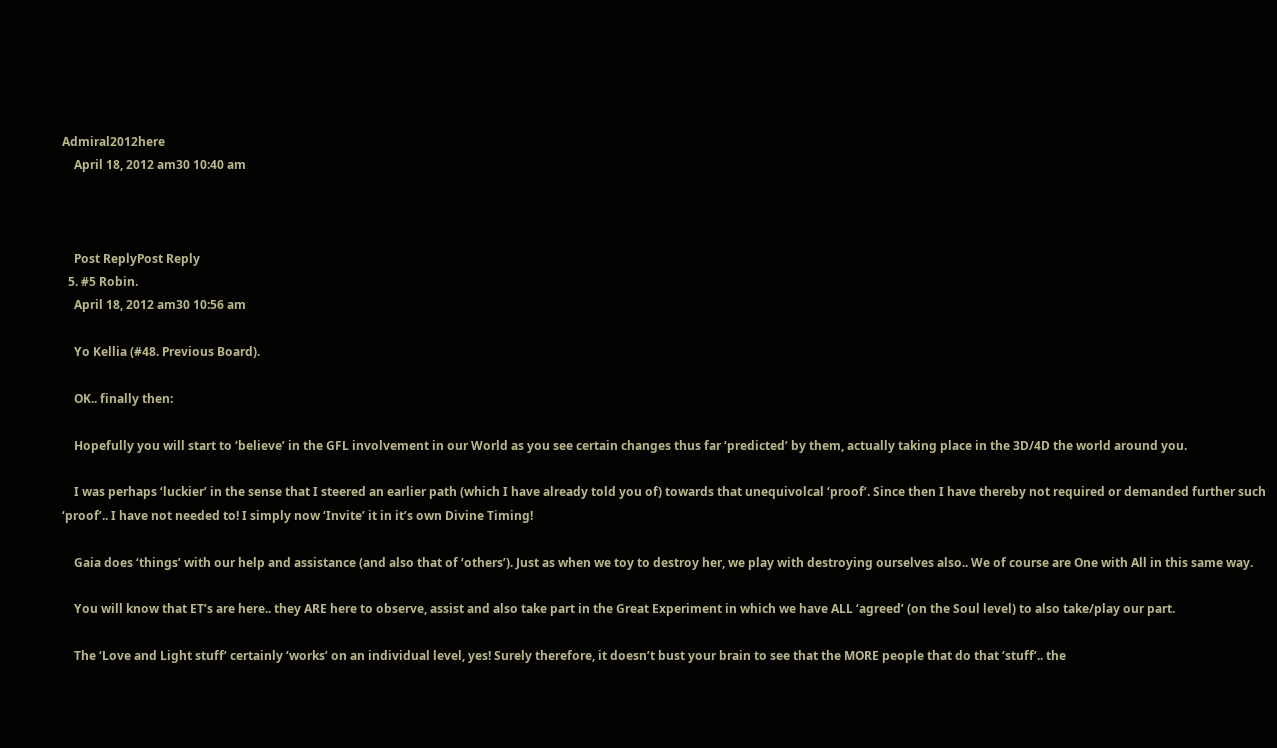Admiral2012here
    April 18, 2012 am30 10:40 am



    Post ReplyPost Reply
  5. #5 Robin.
    April 18, 2012 am30 10:56 am

    Yo Kellia (#48. Previous Board).

    OK.. finally then:

    Hopefully you will start to ‘believe’ in the GFL involvement in our World as you see certain changes thus far ‘predicted’ by them, actually taking place in the 3D/4D the world around you.

    I was perhaps ‘luckier’ in the sense that I steered an earlier path (which I have already told you of) towards that unequivolcal ‘proof’. Since then I have thereby not required or demanded further such ‘proof’.. I have not needed to! I simply now ‘Invite’ it in it’s own Divine Timing!

    Gaia does ‘things’ with our help and assistance (and also that of ‘others’). Just as when we toy to destroy her, we play with destroying ourselves also.. We of course are One with All in this same way.

    You will know that ET’s are here.. they ARE here to observe, assist and also take part in the Great Experiment in which we have ALL ‘agreed’ (on the Soul level) to also take/play our part.

    The ‘Love and Light stuff’ certainly ‘works’ on an individual level, yes! Surely therefore, it doesn’t bust your brain to see that the MORE people that do that ‘stuff’.. the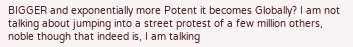BIGGER and exponentially more Potent it becomes Globally? I am not talking about jumping into a street protest of a few million others, noble though that indeed is, I am talking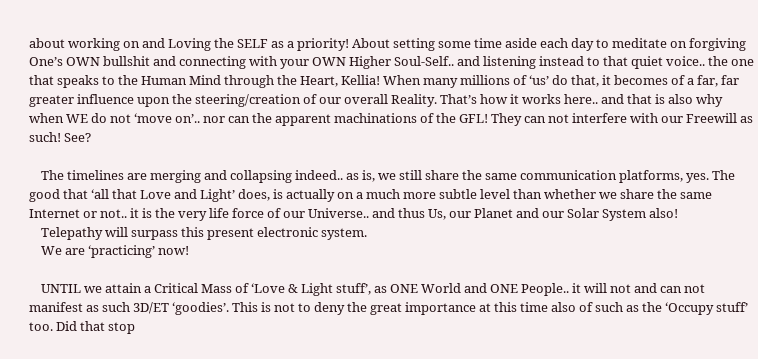about working on and Loving the SELF as a priority! About setting some time aside each day to meditate on forgiving One’s OWN bullshit and connecting with your OWN Higher Soul-Self.. and listening instead to that quiet voice.. the one that speaks to the Human Mind through the Heart, Kellia! When many millions of ‘us’ do that, it becomes of a far, far greater influence upon the steering/creation of our overall Reality. That’s how it works here.. and that is also why when WE do not ‘move on’.. nor can the apparent machinations of the GFL! They can not interfere with our Freewill as such! See?

    The timelines are merging and collapsing indeed.. as is, we still share the same communication platforms, yes. The good that ‘all that Love and Light’ does, is actually on a much more subtle level than whether we share the same Internet or not.. it is the very life force of our Universe.. and thus Us, our Planet and our Solar System also!
    Telepathy will surpass this present electronic system.
    We are ‘practicing’ now!

    UNTIL we attain a Critical Mass of ‘Love & Light stuff’, as ONE World and ONE People.. it will not and can not manifest as such 3D/ET ‘goodies’. This is not to deny the great importance at this time also of such as the ‘Occupy stuff’ too. Did that stop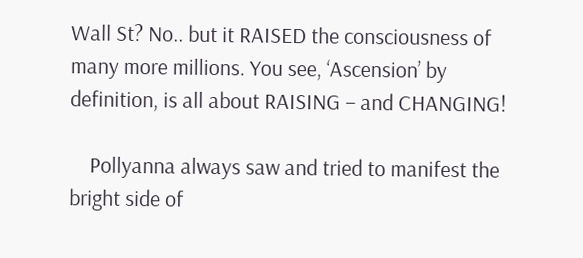Wall St? No.. but it RAISED the consciousness of many more millions. You see, ‘Ascension’ by definition, is all about RAISING – and CHANGING!

    Pollyanna always saw and tried to manifest the bright side of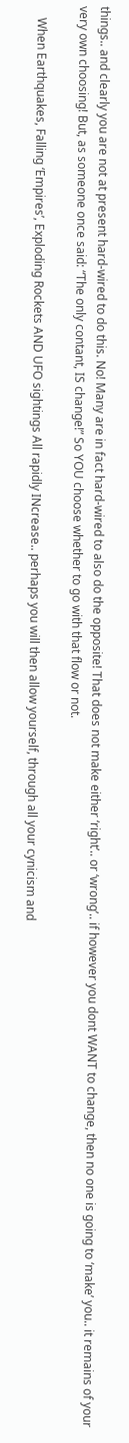things.. and clearly you are not at present hard-wired to do this. No! Many are in fact hard-wired to also do the opposite! That does not make either ‘right’.. or ‘wrong’.. if however you dont WANT to change, then no one is going to ‘make’ you.. it remains of your very own choosing! But, as someone once said: “The only contant, IS change!” So YOU choose whether to go with that flow or not.

    When Earthquakes, Falling ‘Empires’, Exploding Rockets AND UFO sightings All rapidly INcrease.. perhaps you will then allow yourself, through all your cynicism and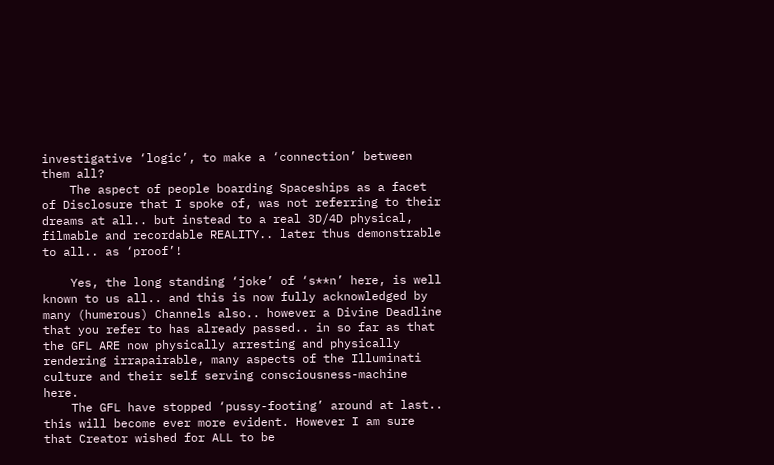investigative ‘logic’, to make a ‘connection’ between them all?
    The aspect of people boarding Spaceships as a facet of Disclosure that I spoke of, was not referring to their dreams at all.. but instead to a real 3D/4D physical, filmable and recordable REALITY.. later thus demonstrable to all.. as ‘proof’!

    Yes, the long standing ‘joke’ of ‘s**n’ here, is well known to us all.. and this is now fully acknowledged by many (humerous) Channels also.. however a Divine Deadline that you refer to has already passed.. in so far as that the GFL ARE now physically arresting and physically rendering irrapairable, many aspects of the Illuminati culture and their self serving consciousness-machine here.
    The GFL have stopped ‘pussy-footing’ around at last.. this will become ever more evident. However I am sure that Creator wished for ALL to be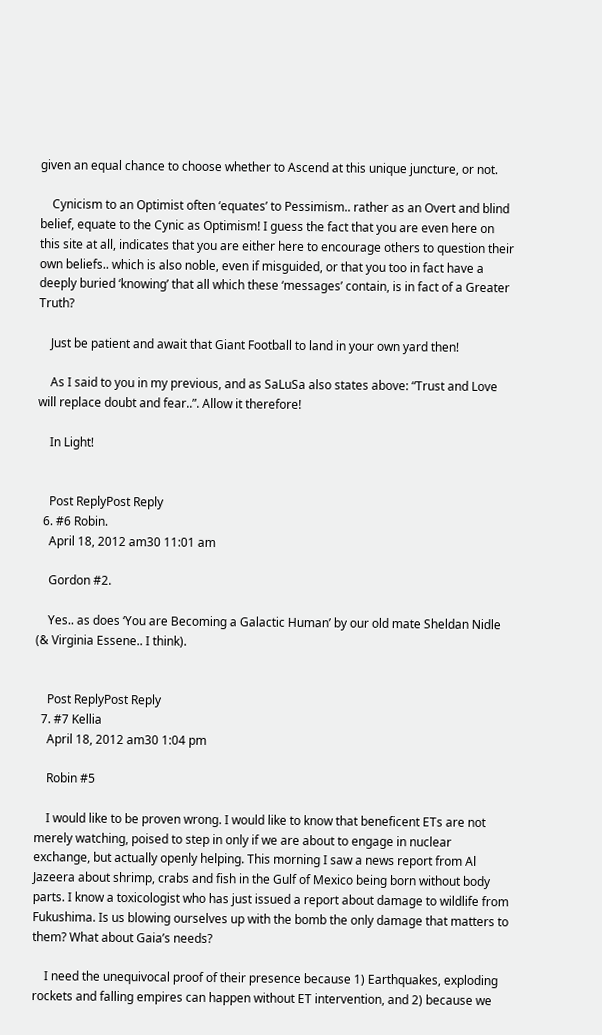given an equal chance to choose whether to Ascend at this unique juncture, or not.

    Cynicism to an Optimist often ‘equates’ to Pessimism.. rather as an Overt and blind belief, equate to the Cynic as Optimism! I guess the fact that you are even here on this site at all, indicates that you are either here to encourage others to question their own beliefs.. which is also noble, even if misguided, or that you too in fact have a deeply buried ‘knowing’ that all which these ‘messages’ contain, is in fact of a Greater Truth?

    Just be patient and await that Giant Football to land in your own yard then!

    As I said to you in my previous, and as SaLuSa also states above: “Trust and Love will replace doubt and fear..”. Allow it therefore!

    In Light!


    Post ReplyPost Reply
  6. #6 Robin.
    April 18, 2012 am30 11:01 am

    Gordon #2.

    Yes.. as does ‘You are Becoming a Galactic Human’ by our old mate Sheldan Nidle (& Virginia Essene.. I think).


    Post ReplyPost Reply
  7. #7 Kellia
    April 18, 2012 am30 1:04 pm

    Robin #5

    I would like to be proven wrong. I would like to know that beneficent ETs are not merely watching, poised to step in only if we are about to engage in nuclear exchange, but actually openly helping. This morning I saw a news report from Al Jazeera about shrimp, crabs and fish in the Gulf of Mexico being born without body parts. I know a toxicologist who has just issued a report about damage to wildlife from Fukushima. Is us blowing ourselves up with the bomb the only damage that matters to them? What about Gaia’s needs?

    I need the unequivocal proof of their presence because 1) Earthquakes, exploding rockets and falling empires can happen without ET intervention, and 2) because we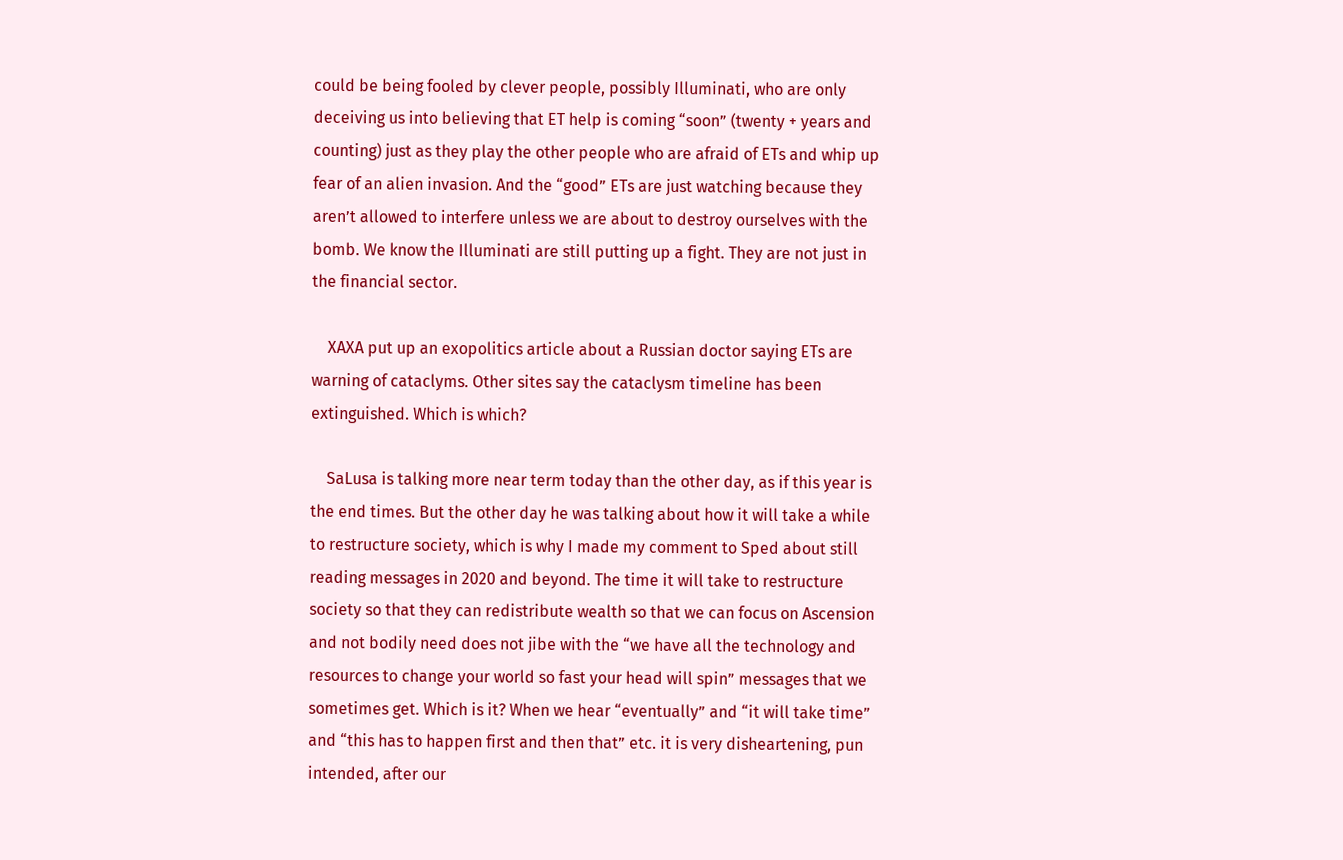could be being fooled by clever people, possibly Illuminati, who are only deceiving us into believing that ET help is coming “soon” (twenty + years and counting) just as they play the other people who are afraid of ETs and whip up fear of an alien invasion. And the “good” ETs are just watching because they aren’t allowed to interfere unless we are about to destroy ourselves with the bomb. We know the Illuminati are still putting up a fight. They are not just in the financial sector.

    XAXA put up an exopolitics article about a Russian doctor saying ETs are warning of cataclyms. Other sites say the cataclysm timeline has been extinguished. Which is which?

    SaLusa is talking more near term today than the other day, as if this year is the end times. But the other day he was talking about how it will take a while to restructure society, which is why I made my comment to Sped about still reading messages in 2020 and beyond. The time it will take to restructure society so that they can redistribute wealth so that we can focus on Ascension and not bodily need does not jibe with the “we have all the technology and resources to change your world so fast your head will spin” messages that we sometimes get. Which is it? When we hear “eventually” and “it will take time” and “this has to happen first and then that” etc. it is very disheartening, pun intended, after our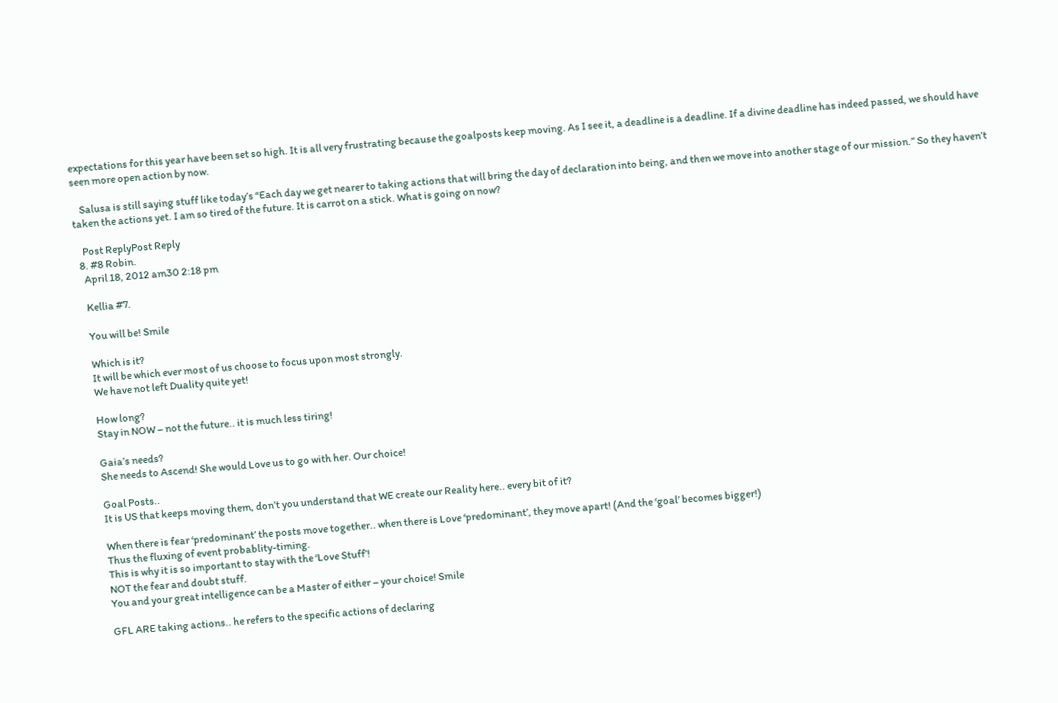expectations for this year have been set so high. It is all very frustrating because the goalposts keep moving. As I see it, a deadline is a deadline. If a divine deadline has indeed passed, we should have seen more open action by now.

    Salusa is still saying stuff like today’s “Each day we get nearer to taking actions that will bring the day of declaration into being, and then we move into another stage of our mission.” So they haven’t taken the actions yet. I am so tired of the future. It is carrot on a stick. What is going on now?

    Post ReplyPost Reply
  8. #8 Robin.
    April 18, 2012 am30 2:18 pm

    Kellia #7.

    You will be! Smile

    Which is it?
    It will be which ever most of us choose to focus upon most strongly.
    We have not left Duality quite yet!

    How long?
    Stay in NOW – not the future.. it is much less tiring!

    Gaia’s needs?
    She needs to Ascend! She would Love us to go with her. Our choice!

    Goal Posts..
    It is US that keeps moving them, don’t you understand that WE create our Reality here.. every bit of it?

    When there is fear ‘predominant’ the posts move together.. when there is Love ‘predominant’, they move apart! (And the ‘goal’ becomes bigger!)
    Thus the fluxing of event probablity-timing.
    This is why it is so important to stay with the ‘Love Stuff’!
    NOT the fear and doubt stuff.
    You and your great intelligence can be a Master of either – your choice! Smile

    GFL ARE taking actions.. he refers to the specific actions of declaring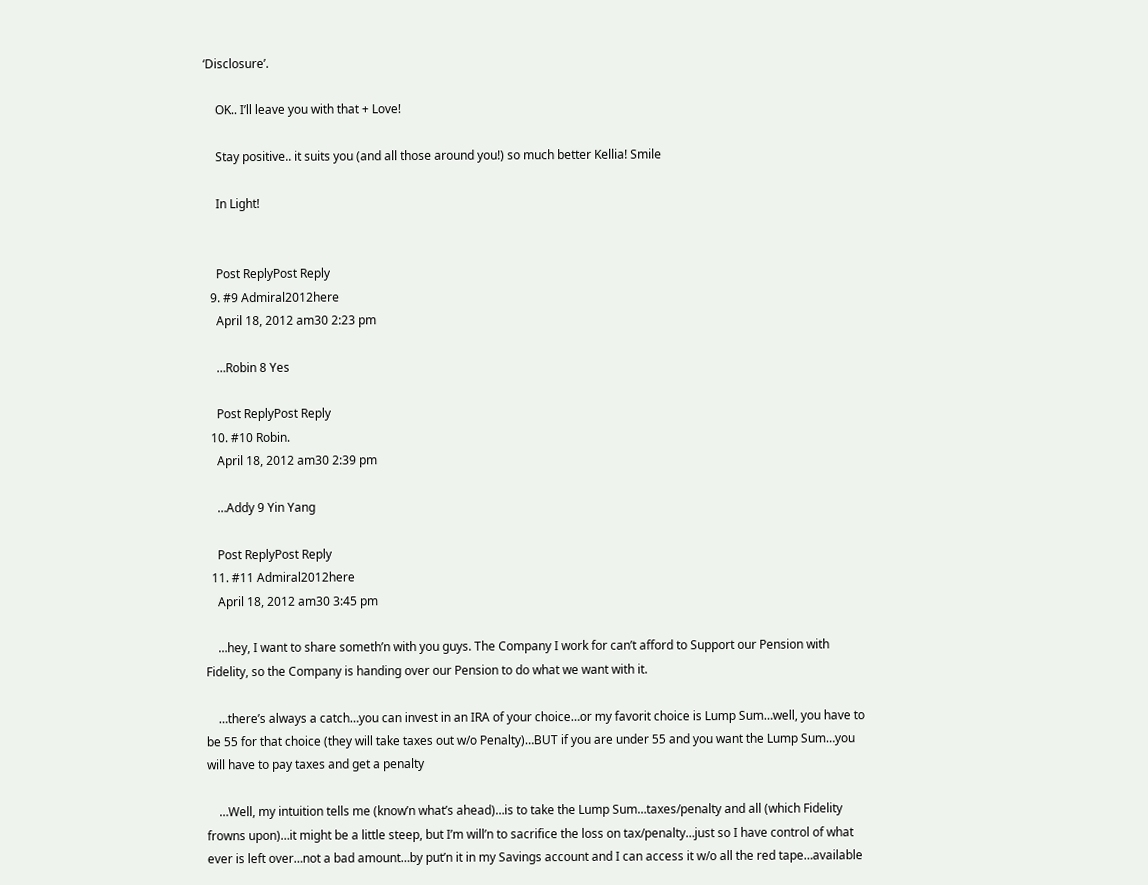‘Disclosure’.

    OK.. I’ll leave you with that + Love!

    Stay positive.. it suits you (and all those around you!) so much better Kellia! Smile

    In Light!


    Post ReplyPost Reply
  9. #9 Admiral2012here
    April 18, 2012 am30 2:23 pm

    …Robin 8 Yes

    Post ReplyPost Reply
  10. #10 Robin.
    April 18, 2012 am30 2:39 pm

    …Addy 9 Yin Yang

    Post ReplyPost Reply
  11. #11 Admiral2012here
    April 18, 2012 am30 3:45 pm

    …hey, I want to share someth’n with you guys. The Company I work for can’t afford to Support our Pension with Fidelity, so the Company is handing over our Pension to do what we want with it.

    …there’s always a catch…you can invest in an IRA of your choice…or my favorit choice is Lump Sum…well, you have to be 55 for that choice (they will take taxes out w/o Penalty)…BUT if you are under 55 and you want the Lump Sum…you will have to pay taxes and get a penalty

    …Well, my intuition tells me (know’n what’s ahead)…is to take the Lump Sum…taxes/penalty and all (which Fidelity frowns upon)…it might be a little steep, but I’m will’n to sacrifice the loss on tax/penalty…just so I have control of what ever is left over…not a bad amount…by put’n it in my Savings account and I can access it w/o all the red tape…available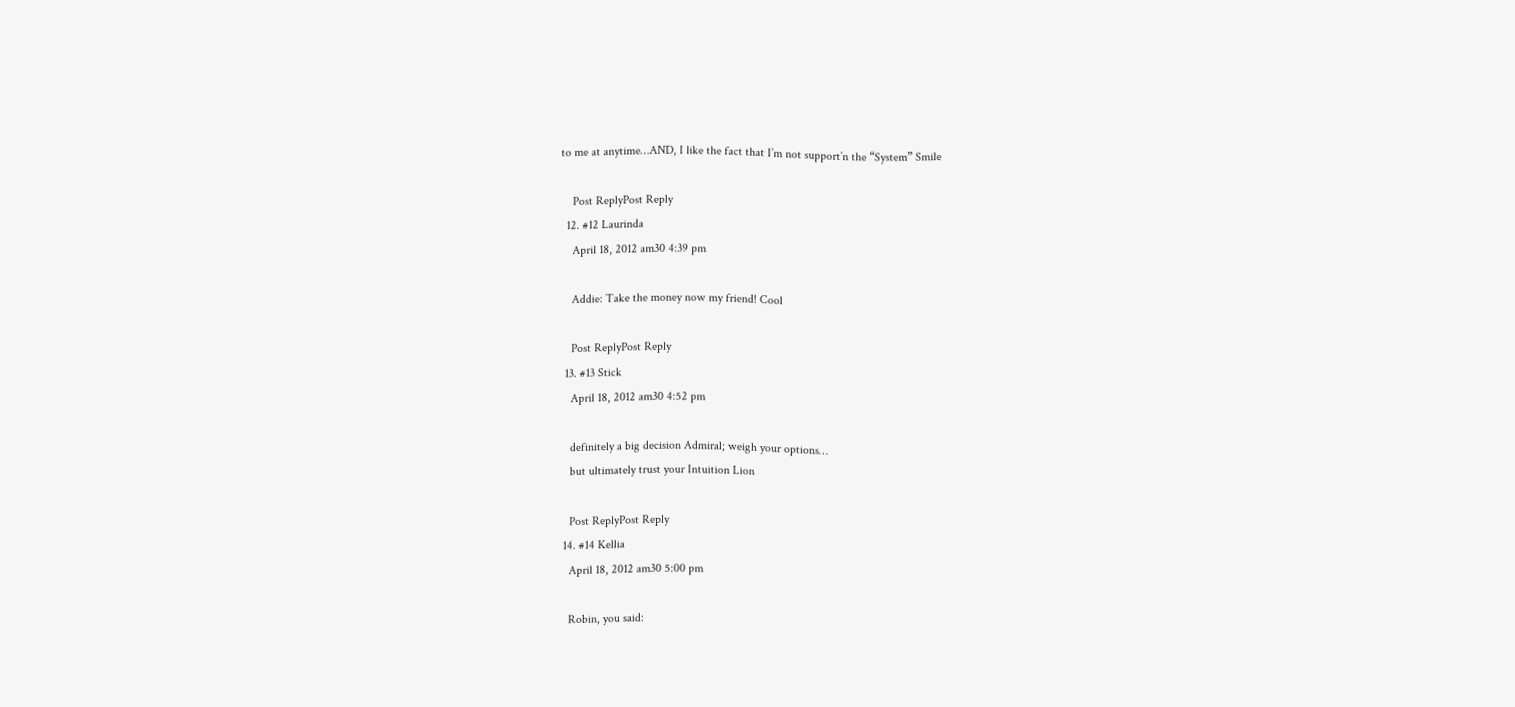to me at anytime…AND, I like the fact that I’m not support’n the “System” Smile

    Post ReplyPost Reply
  12. #12 Laurinda
    April 18, 2012 am30 4:39 pm

    Addie: Take the money now my friend! Cool

    Post ReplyPost Reply
  13. #13 Stick
    April 18, 2012 am30 4:52 pm

    definitely a big decision Admiral; weigh your options…
    but ultimately trust your Intuition Lion

    Post ReplyPost Reply
  14. #14 Kellia
    April 18, 2012 am30 5:00 pm

    Robin, you said: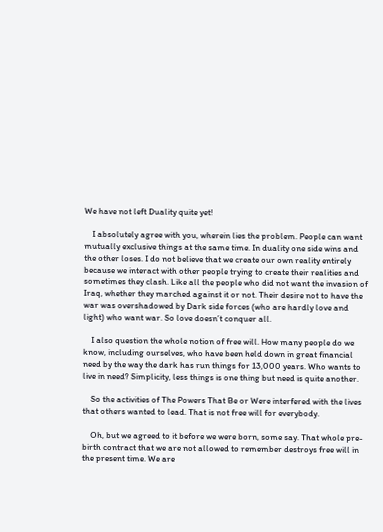We have not left Duality quite yet!

    I absolutely agree with you, wherein lies the problem. People can want mutually exclusive things at the same time. In duality one side wins and the other loses. I do not believe that we create our own reality entirely because we interact with other people trying to create their realities and sometimes they clash. Like all the people who did not want the invasion of Iraq, whether they marched against it or not. Their desire not to have the war was overshadowed by Dark side forces (who are hardly love and light) who want war. So love doesn’t conquer all.

    I also question the whole notion of free will. How many people do we know, including ourselves, who have been held down in great financial need by the way the dark has run things for 13,000 years. Who wants to live in need? Simplicity, less things is one thing but need is quite another.

    So the activities of The Powers That Be or Were interfered with the lives that others wanted to lead. That is not free will for everybody.

    Oh, but we agreed to it before we were born, some say. That whole pre-birth contract that we are not allowed to remember destroys free will in the present time. We are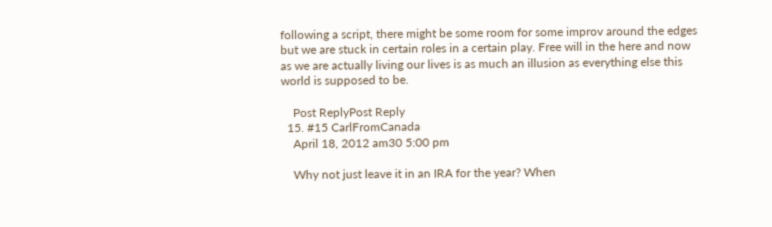following a script, there might be some room for some improv around the edges but we are stuck in certain roles in a certain play. Free will in the here and now as we are actually living our lives is as much an illusion as everything else this world is supposed to be.

    Post ReplyPost Reply
  15. #15 CarlFromCanada
    April 18, 2012 am30 5:00 pm

    Why not just leave it in an IRA for the year? When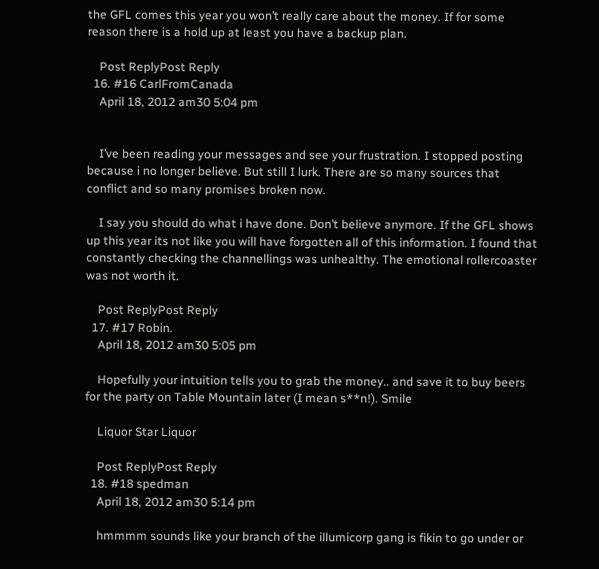the GFL comes this year you won’t really care about the money. If for some reason there is a hold up at least you have a backup plan.

    Post ReplyPost Reply
  16. #16 CarlFromCanada
    April 18, 2012 am30 5:04 pm


    I’ve been reading your messages and see your frustration. I stopped posting because i no longer believe. But still I lurk. There are so many sources that conflict and so many promises broken now.

    I say you should do what i have done. Don’t believe anymore. If the GFL shows up this year its not like you will have forgotten all of this information. I found that constantly checking the channellings was unhealthy. The emotional rollercoaster was not worth it.

    Post ReplyPost Reply
  17. #17 Robin.
    April 18, 2012 am30 5:05 pm

    Hopefully your intuition tells you to grab the money.. and save it to buy beers for the party on Table Mountain later (I mean s**n!). Smile

    Liquor Star Liquor

    Post ReplyPost Reply
  18. #18 spedman
    April 18, 2012 am30 5:14 pm

    hmmmm sounds like your branch of the illumicorp gang is fikin to go under or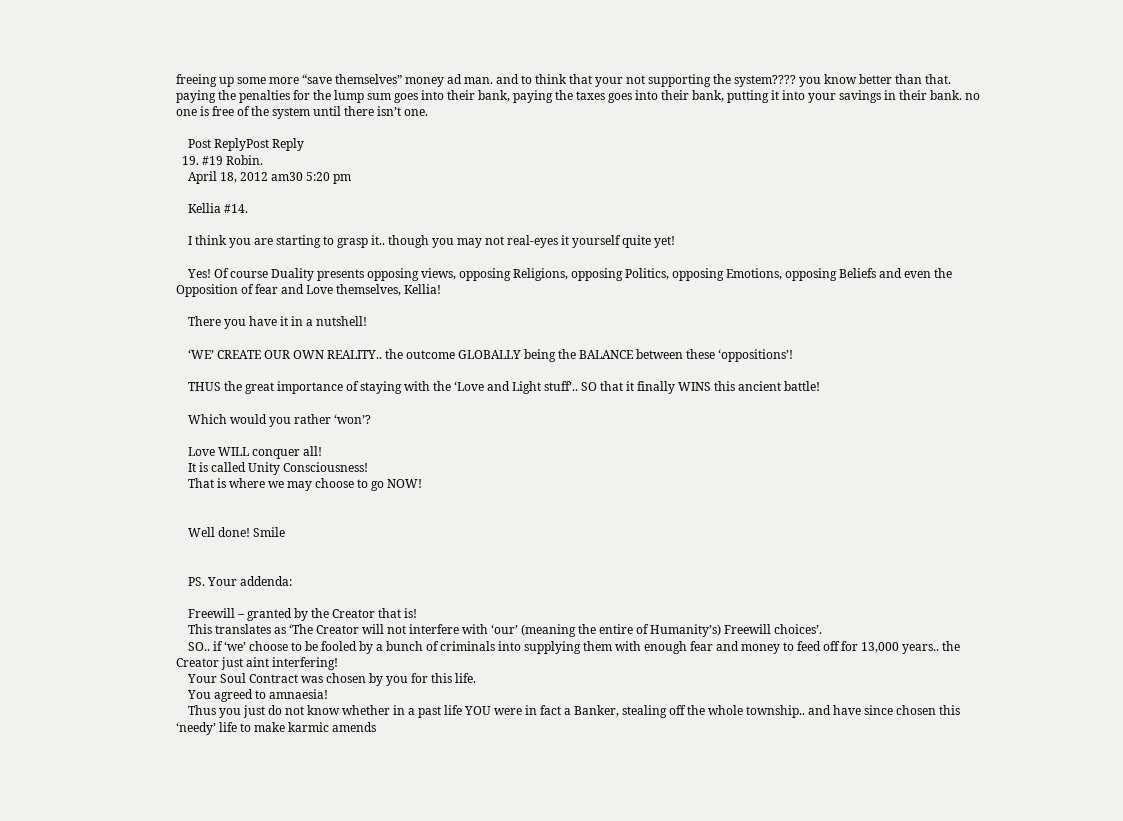freeing up some more “save themselves” money ad man. and to think that your not supporting the system???? you know better than that. paying the penalties for the lump sum goes into their bank, paying the taxes goes into their bank, putting it into your savings in their bank. no one is free of the system until there isn’t one.

    Post ReplyPost Reply
  19. #19 Robin.
    April 18, 2012 am30 5:20 pm

    Kellia #14.

    I think you are starting to grasp it.. though you may not real-eyes it yourself quite yet!

    Yes! Of course Duality presents opposing views, opposing Religions, opposing Politics, opposing Emotions, opposing Beliefs and even the Opposition of fear and Love themselves, Kellia!

    There you have it in a nutshell!

    ‘WE’ CREATE OUR OWN REALITY.. the outcome GLOBALLY being the BALANCE between these ‘oppositions’!

    THUS the great importance of staying with the ‘Love and Light stuff’.. SO that it finally WINS this ancient battle!

    Which would you rather ‘won’?

    Love WILL conquer all!
    It is called Unity Consciousness!
    That is where we may choose to go NOW!


    Well done! Smile


    PS. Your addenda:

    Freewill – granted by the Creator that is!
    This translates as ‘The Creator will not interfere with ‘our’ (meaning the entire of Humanity’s) Freewill choices’.
    SO.. if ‘we’ choose to be fooled by a bunch of criminals into supplying them with enough fear and money to feed off for 13,000 years.. the Creator just aint interfering!
    Your Soul Contract was chosen by you for this life.
    You agreed to amnaesia!
    Thus you just do not know whether in a past life YOU were in fact a Banker, stealing off the whole township.. and have since chosen this ‘needy’ life to make karmic amends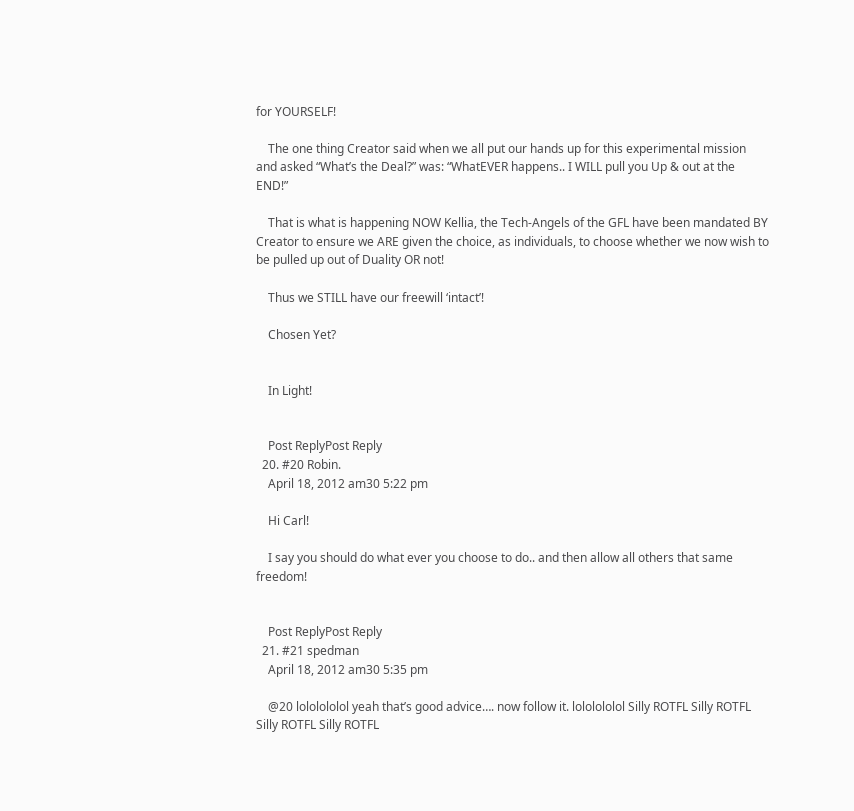for YOURSELF!

    The one thing Creator said when we all put our hands up for this experimental mission and asked “What’s the Deal?” was: “WhatEVER happens.. I WILL pull you Up & out at the END!”

    That is what is happening NOW Kellia, the Tech-Angels of the GFL have been mandated BY Creator to ensure we ARE given the choice, as individuals, to choose whether we now wish to be pulled up out of Duality OR not!

    Thus we STILL have our freewill ‘intact’!

    Chosen Yet?


    In Light!


    Post ReplyPost Reply
  20. #20 Robin.
    April 18, 2012 am30 5:22 pm

    Hi Carl!

    I say you should do what ever you choose to do.. and then allow all others that same freedom!


    Post ReplyPost Reply
  21. #21 spedman
    April 18, 2012 am30 5:35 pm

    @20 lololololol yeah that’s good advice…. now follow it. lololololol Silly ROTFL Silly ROTFL Silly ROTFL Silly ROTFL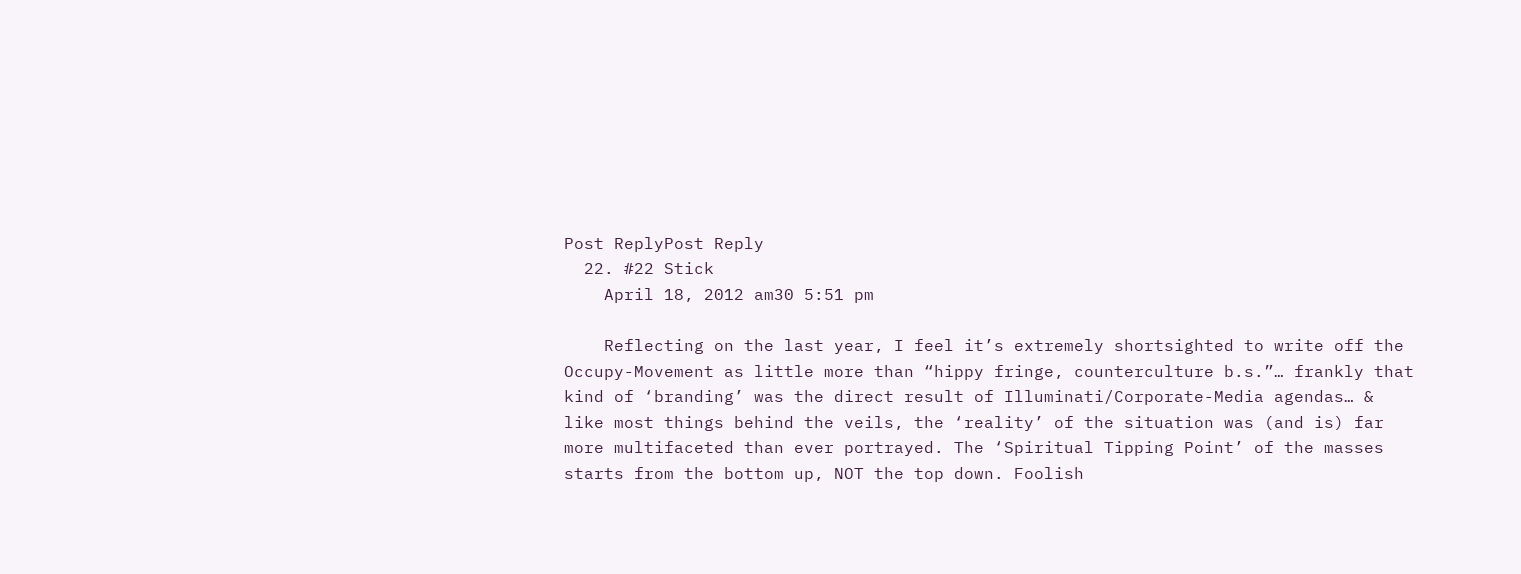Post ReplyPost Reply
  22. #22 Stick
    April 18, 2012 am30 5:51 pm

    Reflecting on the last year, I feel it’s extremely shortsighted to write off the Occupy-Movement as little more than “hippy fringe, counterculture b.s.”… frankly that kind of ‘branding’ was the direct result of Illuminati/Corporate-Media agendas… & like most things behind the veils, the ‘reality’ of the situation was (and is) far more multifaceted than ever portrayed. The ‘Spiritual Tipping Point’ of the masses starts from the bottom up, NOT the top down. Foolish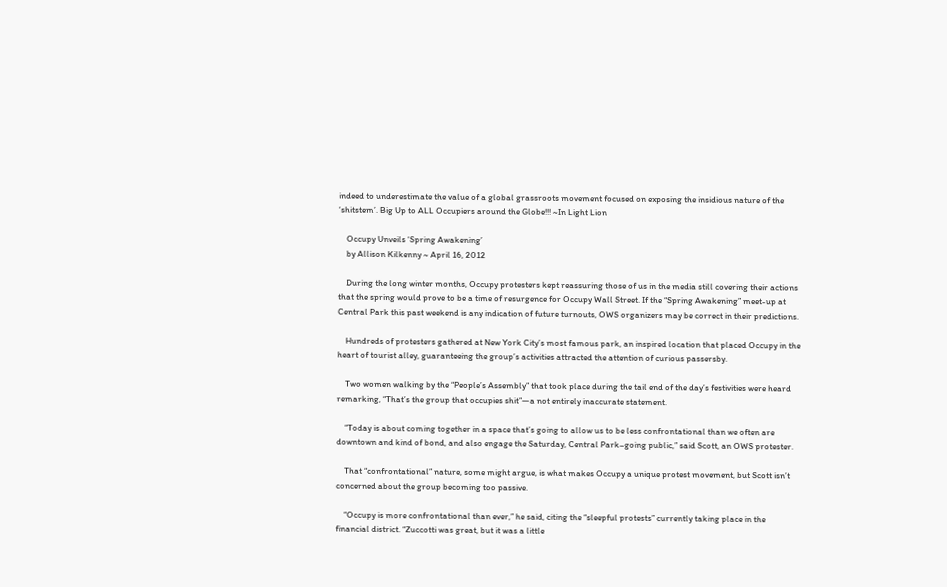indeed to underestimate the value of a global grassroots movement focused on exposing the insidious nature of the ‘shitstem’. Big Up to ALL Occupiers around the Globe!!! ~In Light Lion

    Occupy Unveils ‘Spring Awakening’
    by Allison Kilkenny ~ April 16, 2012

    During the long winter months, Occupy protesters kept reassuring those of us in the media still covering their actions that the spring would prove to be a time of resurgence for Occupy Wall Street. If the “Spring Awakening” meet-up at Central Park this past weekend is any indication of future turnouts, OWS organizers may be correct in their predictions.

    Hundreds of protesters gathered at New York City’s most famous park, an inspired location that placed Occupy in the heart of tourist alley, guaranteeing the group’s activities attracted the attention of curious passersby.

    Two women walking by the “People’s Assembly” that took place during the tail end of the day’s festivities were heard remarking, “That’s the group that occupies shit”—a not entirely inaccurate statement.

    “Today is about coming together in a space that’s going to allow us to be less confrontational than we often are downtown and kind of bond, and also engage the Saturday, Central Park–going public,” said Scott, an OWS protester.

    That “confrontational” nature, some might argue, is what makes Occupy a unique protest movement, but Scott isn’t concerned about the group becoming too passive.

    “Occupy is more confrontational than ever,” he said, citing the “sleepful protests” currently taking place in the financial district. “Zuccotti was great, but it was a little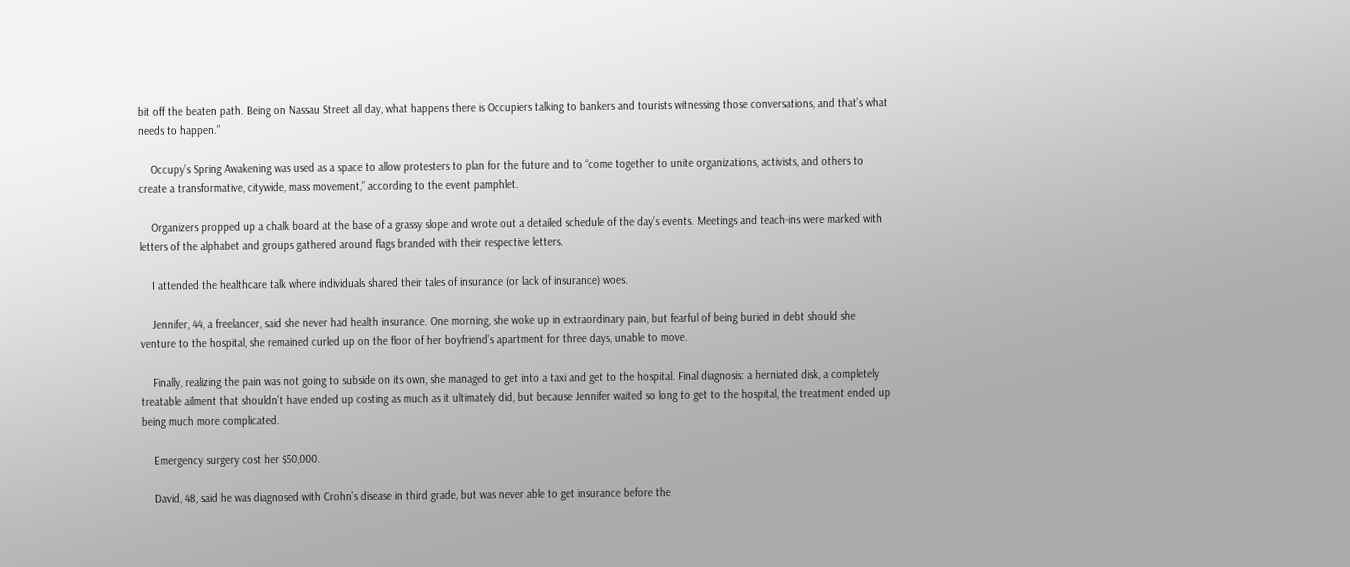bit off the beaten path. Being on Nassau Street all day, what happens there is Occupiers talking to bankers and tourists witnessing those conversations, and that’s what needs to happen.”

    Occupy’s Spring Awakening was used as a space to allow protesters to plan for the future and to “come together to unite organizations, activists, and others to create a transformative, citywide, mass movement,” according to the event pamphlet.

    Organizers propped up a chalk board at the base of a grassy slope and wrote out a detailed schedule of the day’s events. Meetings and teach-ins were marked with letters of the alphabet and groups gathered around flags branded with their respective letters.

    I attended the healthcare talk where individuals shared their tales of insurance (or lack of insurance) woes.

    Jennifer, 44, a freelancer, said she never had health insurance. One morning, she woke up in extraordinary pain, but fearful of being buried in debt should she venture to the hospital, she remained curled up on the floor of her boyfriend’s apartment for three days, unable to move.

    Finally, realizing the pain was not going to subside on its own, she managed to get into a taxi and get to the hospital. Final diagnosis: a herniated disk, a completely treatable ailment that shouldn’t have ended up costing as much as it ultimately did, but because Jennifer waited so long to get to the hospital, the treatment ended up being much more complicated.

    Emergency surgery cost her $50,000.

    David, 48, said he was diagnosed with Crohn’s disease in third grade, but was never able to get insurance before the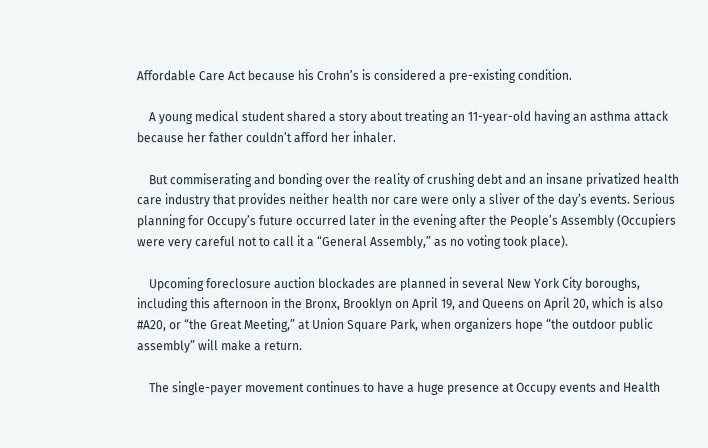Affordable Care Act because his Crohn’s is considered a pre-existing condition.

    A young medical student shared a story about treating an 11-year-old having an asthma attack because her father couldn’t afford her inhaler.

    But commiserating and bonding over the reality of crushing debt and an insane privatized health care industry that provides neither health nor care were only a sliver of the day’s events. Serious planning for Occupy’s future occurred later in the evening after the People’s Assembly (Occupiers were very careful not to call it a “General Assembly,” as no voting took place).

    Upcoming foreclosure auction blockades are planned in several New York City boroughs, including this afternoon in the Bronx, Brooklyn on April 19, and Queens on April 20, which is also #A20, or “the Great Meeting,” at Union Square Park, when organizers hope “the outdoor public assembly” will make a return.

    The single-payer movement continues to have a huge presence at Occupy events and Health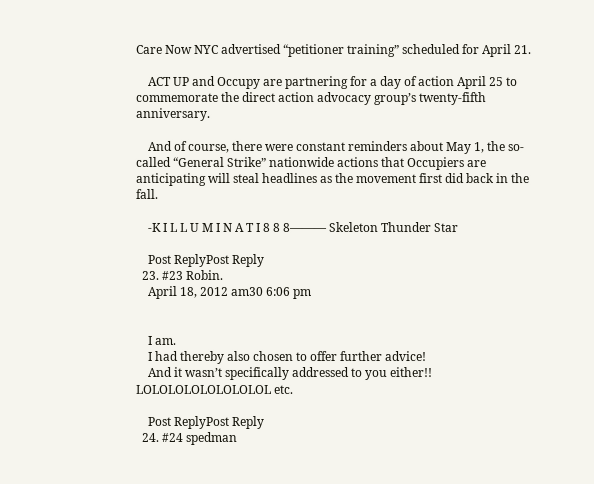Care Now NYC advertised “petitioner training” scheduled for April 21.

    ACT UP and Occupy are partnering for a day of action April 25 to commemorate the direct action advocacy group’s twenty-fifth anniversary.

    And of course, there were constant reminders about May 1, the so-called “General Strike” nationwide actions that Occupiers are anticipating will steal headlines as the movement first did back in the fall.

    -K I L L U M I N A T I 8 8 8——— Skeleton Thunder Star

    Post ReplyPost Reply
  23. #23 Robin.
    April 18, 2012 am30 6:06 pm


    I am.
    I had thereby also chosen to offer further advice!
    And it wasn’t specifically addressed to you either!! LOLOLOLOLOLOLOLOL etc.

    Post ReplyPost Reply
  24. #24 spedman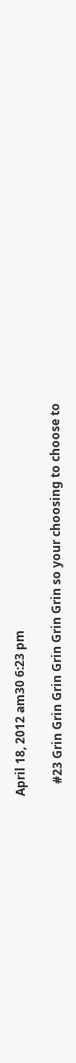April 18, 2012 am30 6:23 pm

    #23 Grin Grin Grin Grin Grin Grin so your choosing to choose to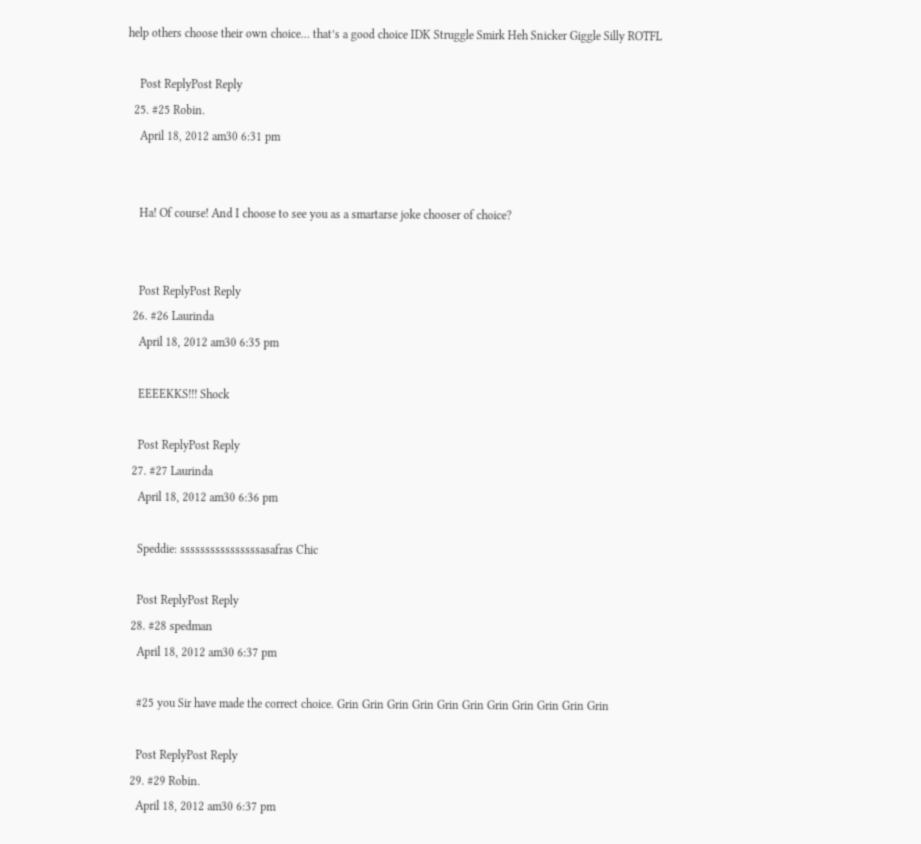help others choose their own choice… that’s a good choice IDK Struggle Smirk Heh Snicker Giggle Silly ROTFL

    Post ReplyPost Reply
  25. #25 Robin.
    April 18, 2012 am30 6:31 pm


    Ha! Of course! And I choose to see you as a smartarse joke chooser of choice?


    Post ReplyPost Reply
  26. #26 Laurinda
    April 18, 2012 am30 6:35 pm

    EEEEKKS!!! Shock

    Post ReplyPost Reply
  27. #27 Laurinda
    April 18, 2012 am30 6:36 pm

    Speddie: ssssssssssssssssasafras Chic

    Post ReplyPost Reply
  28. #28 spedman
    April 18, 2012 am30 6:37 pm

    #25 you Sir have made the correct choice. Grin Grin Grin Grin Grin Grin Grin Grin Grin Grin Grin

    Post ReplyPost Reply
  29. #29 Robin.
    April 18, 2012 am30 6:37 pm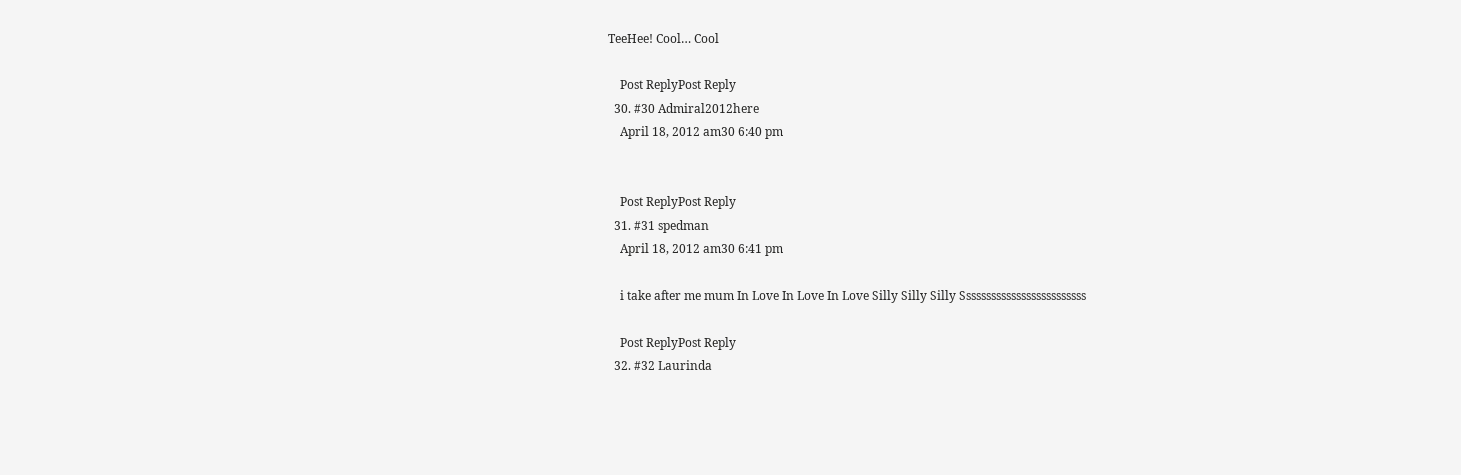TeeHee! Cool… Cool

    Post ReplyPost Reply
  30. #30 Admiral2012here
    April 18, 2012 am30 6:40 pm


    Post ReplyPost Reply
  31. #31 spedman
    April 18, 2012 am30 6:41 pm

    i take after me mum In Love In Love In Love Silly Silly Silly Sssssssssssssssssssssssss

    Post ReplyPost Reply
  32. #32 Laurinda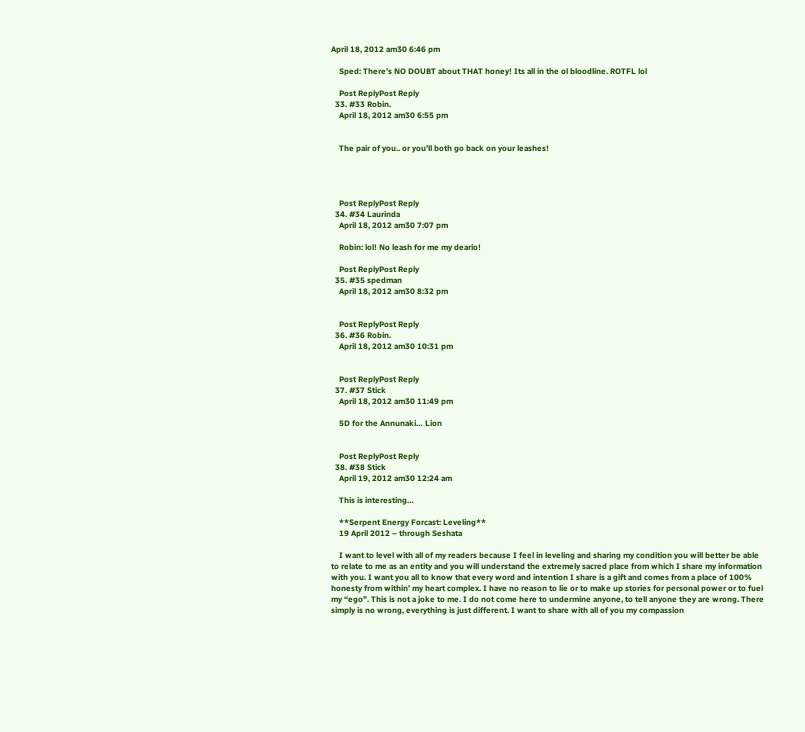April 18, 2012 am30 6:46 pm

    Sped: There’s NO DOUBT about THAT honey! Its all in the ol bloodline. ROTFL lol

    Post ReplyPost Reply
  33. #33 Robin.
    April 18, 2012 am30 6:55 pm


    The pair of you.. or you’ll both go back on your leashes!




    Post ReplyPost Reply
  34. #34 Laurinda
    April 18, 2012 am30 7:07 pm

    Robin: lol! No leash for me my deario!

    Post ReplyPost Reply
  35. #35 spedman
    April 18, 2012 am30 8:32 pm


    Post ReplyPost Reply
  36. #36 Robin.
    April 18, 2012 am30 10:31 pm


    Post ReplyPost Reply
  37. #37 Stick
    April 18, 2012 am30 11:49 pm

    5D for the Annunaki… Lion


    Post ReplyPost Reply
  38. #38 Stick
    April 19, 2012 am30 12:24 am

    This is interesting…

    **Serpent Energy Forcast: Leveling**
    19 April 2012 – through Seshata

    I want to level with all of my readers because I feel in leveling and sharing my condition you will better be able to relate to me as an entity and you will understand the extremely sacred place from which I share my information with you. I want you all to know that every word and intention I share is a gift and comes from a place of 100% honesty from within’ my heart complex. I have no reason to lie or to make up stories for personal power or to fuel my “ego”. This is not a joke to me. I do not come here to undermine anyone, to tell anyone they are wrong. There simply is no wrong, everything is just different. I want to share with all of you my compassion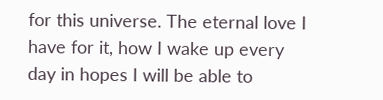for this universe. The eternal love I have for it, how I wake up every day in hopes I will be able to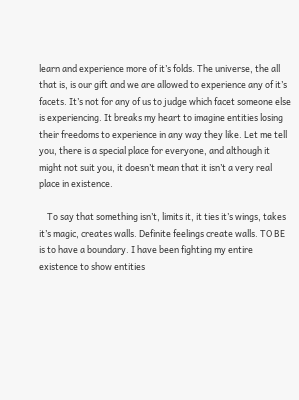learn and experience more of it’s folds. The universe, the all that is, is our gift and we are allowed to experience any of it’s facets. It’s not for any of us to judge which facet someone else is experiencing. It breaks my heart to imagine entities losing their freedoms to experience in any way they like. Let me tell you, there is a special place for everyone, and although it might not suit you, it doesn’t mean that it isn’t a very real place in existence.

    To say that something isn’t, limits it, it ties it’s wings, takes it’s magic, creates walls. Definite feelings create walls. TO BE is to have a boundary. I have been fighting my entire existence to show entities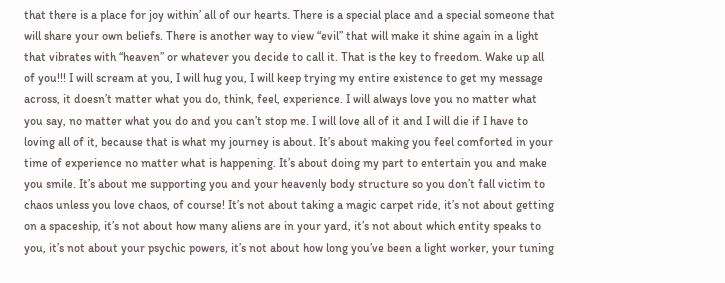that there is a place for joy within’ all of our hearts. There is a special place and a special someone that will share your own beliefs. There is another way to view “evil” that will make it shine again in a light that vibrates with “heaven” or whatever you decide to call it. That is the key to freedom. Wake up all of you!!! I will scream at you, I will hug you, I will keep trying my entire existence to get my message across, it doesn’t matter what you do, think, feel, experience. I will always love you no matter what you say, no matter what you do and you can’t stop me. I will love all of it and I will die if I have to loving all of it, because that is what my journey is about. It’s about making you feel comforted in your time of experience no matter what is happening. It’s about doing my part to entertain you and make you smile. It’s about me supporting you and your heavenly body structure so you don’t fall victim to chaos unless you love chaos, of course! It’s not about taking a magic carpet ride, it’s not about getting on a spaceship, it’s not about how many aliens are in your yard, it’s not about which entity speaks to you, it’s not about your psychic powers, it’s not about how long you’ve been a light worker, your tuning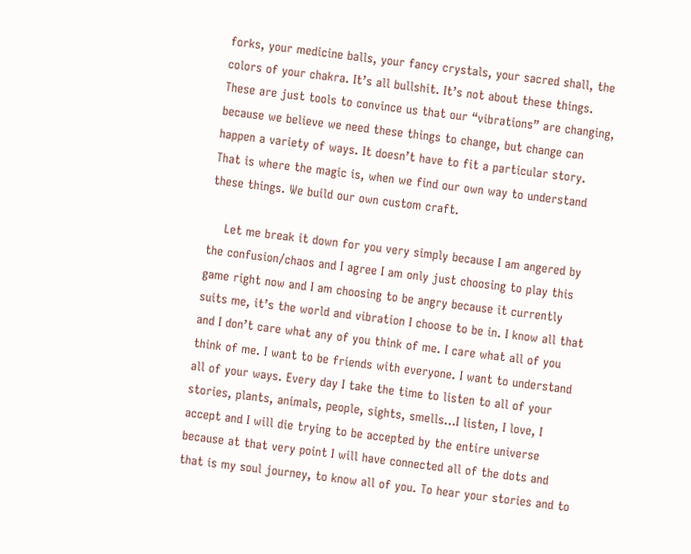forks, your medicine balls, your fancy crystals, your sacred shall, the colors of your chakra. It’s all bullshit. It’s not about these things. These are just tools to convince us that our “vibrations” are changing, because we believe we need these things to change, but change can happen a variety of ways. It doesn’t have to fit a particular story. That is where the magic is, when we find our own way to understand these things. We build our own custom craft.

    Let me break it down for you very simply because I am angered by the confusion/chaos and I agree I am only just choosing to play this game right now and I am choosing to be angry because it currently suits me, it’s the world and vibration I choose to be in. I know all that and I don’t care what any of you think of me. I care what all of you think of me. I want to be friends with everyone. I want to understand all of your ways. Every day I take the time to listen to all of your stories, plants, animals, people, sights, smells…I listen, I love, I accept and I will die trying to be accepted by the entire universe because at that very point I will have connected all of the dots and that is my soul journey, to know all of you. To hear your stories and to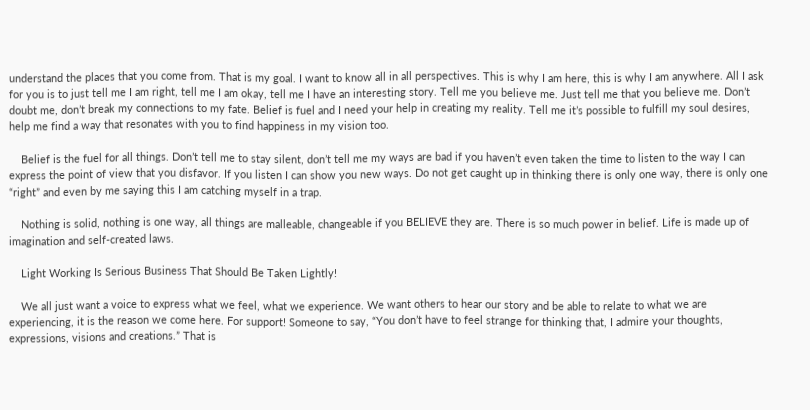understand the places that you come from. That is my goal. I want to know all in all perspectives. This is why I am here, this is why I am anywhere. All I ask for you is to just tell me I am right, tell me I am okay, tell me I have an interesting story. Tell me you believe me. Just tell me that you believe me. Don’t doubt me, don’t break my connections to my fate. Belief is fuel and I need your help in creating my reality. Tell me it’s possible to fulfill my soul desires, help me find a way that resonates with you to find happiness in my vision too.

    Belief is the fuel for all things. Don’t tell me to stay silent, don’t tell me my ways are bad if you haven’t even taken the time to listen to the way I can express the point of view that you disfavor. If you listen I can show you new ways. Do not get caught up in thinking there is only one way, there is only one “right” and even by me saying this I am catching myself in a trap.

    Nothing is solid, nothing is one way, all things are malleable, changeable if you BELIEVE they are. There is so much power in belief. Life is made up of imagination and self-created laws.

    Light Working Is Serious Business That Should Be Taken Lightly!

    We all just want a voice to express what we feel, what we experience. We want others to hear our story and be able to relate to what we are experiencing, it is the reason we come here. For support! Someone to say, “You don’t have to feel strange for thinking that, I admire your thoughts, expressions, visions and creations.” That is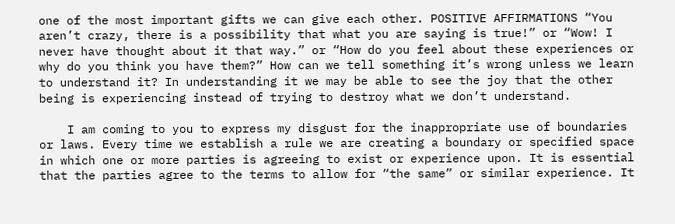one of the most important gifts we can give each other. POSITIVE AFFIRMATIONS “You aren’t crazy, there is a possibility that what you are saying is true!” or “Wow! I never have thought about it that way.” or “How do you feel about these experiences or why do you think you have them?” How can we tell something it’s wrong unless we learn to understand it? In understanding it we may be able to see the joy that the other being is experiencing instead of trying to destroy what we don’t understand.

    I am coming to you to express my disgust for the inappropriate use of boundaries or laws. Every time we establish a rule we are creating a boundary or specified space in which one or more parties is agreeing to exist or experience upon. It is essential that the parties agree to the terms to allow for “the same” or similar experience. It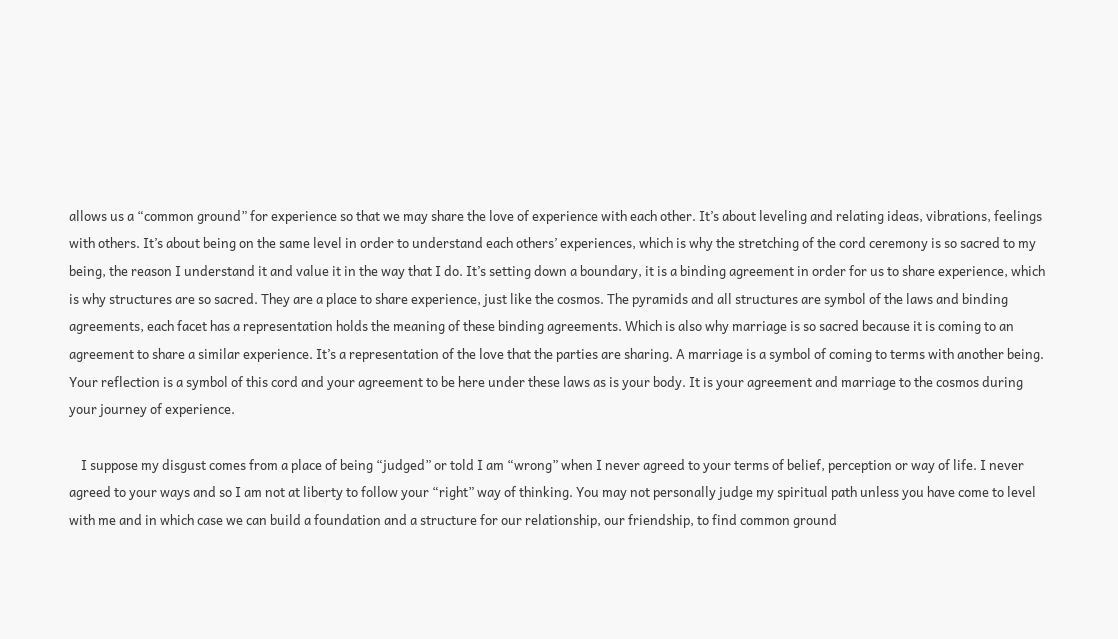allows us a “common ground” for experience so that we may share the love of experience with each other. It’s about leveling and relating ideas, vibrations, feelings with others. It’s about being on the same level in order to understand each others’ experiences, which is why the stretching of the cord ceremony is so sacred to my being, the reason I understand it and value it in the way that I do. It’s setting down a boundary, it is a binding agreement in order for us to share experience, which is why structures are so sacred. They are a place to share experience, just like the cosmos. The pyramids and all structures are symbol of the laws and binding agreements, each facet has a representation holds the meaning of these binding agreements. Which is also why marriage is so sacred because it is coming to an agreement to share a similar experience. It’s a representation of the love that the parties are sharing. A marriage is a symbol of coming to terms with another being. Your reflection is a symbol of this cord and your agreement to be here under these laws as is your body. It is your agreement and marriage to the cosmos during your journey of experience.

    I suppose my disgust comes from a place of being “judged” or told I am “wrong” when I never agreed to your terms of belief, perception or way of life. I never agreed to your ways and so I am not at liberty to follow your “right” way of thinking. You may not personally judge my spiritual path unless you have come to level with me and in which case we can build a foundation and a structure for our relationship, our friendship, to find common ground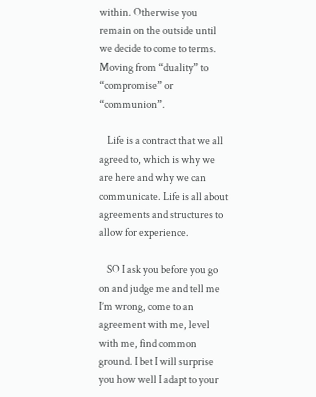within. Otherwise you remain on the outside until we decide to come to terms. Moving from “duality” to “compromise” or “communion”.

    Life is a contract that we all agreed to, which is why we are here and why we can communicate. Life is all about agreements and structures to allow for experience.

    SO I ask you before you go on and judge me and tell me I’m wrong, come to an agreement with me, level with me, find common ground. I bet I will surprise you how well I adapt to your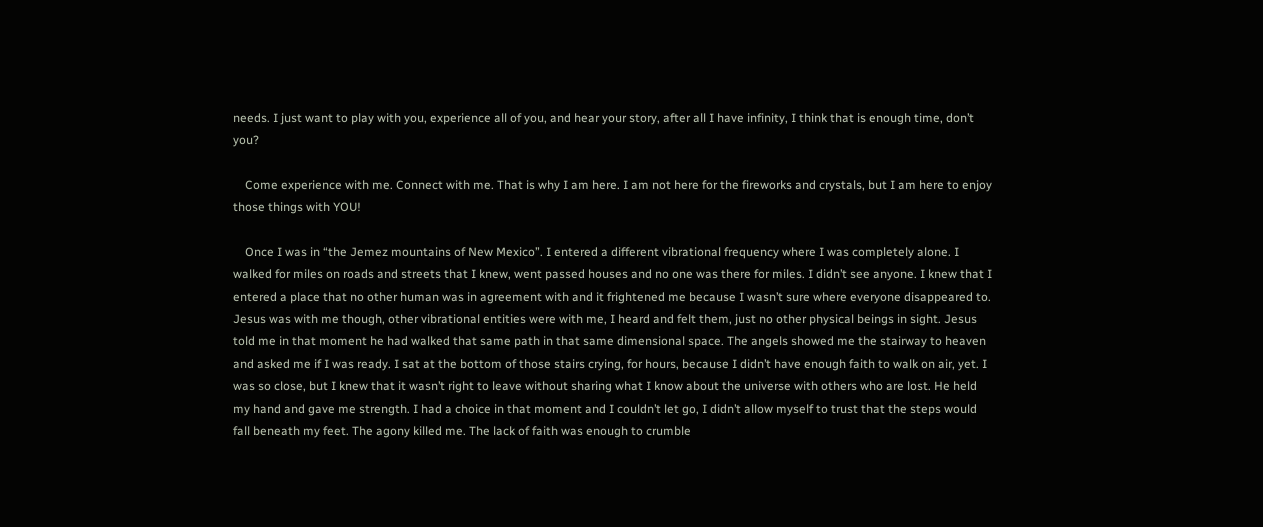needs. I just want to play with you, experience all of you, and hear your story, after all I have infinity, I think that is enough time, don’t you?

    Come experience with me. Connect with me. That is why I am here. I am not here for the fireworks and crystals, but I am here to enjoy those things with YOU!

    Once I was in “the Jemez mountains of New Mexico”. I entered a different vibrational frequency where I was completely alone. I walked for miles on roads and streets that I knew, went passed houses and no one was there for miles. I didn’t see anyone. I knew that I entered a place that no other human was in agreement with and it frightened me because I wasn’t sure where everyone disappeared to. Jesus was with me though, other vibrational entities were with me, I heard and felt them, just no other physical beings in sight. Jesus told me in that moment he had walked that same path in that same dimensional space. The angels showed me the stairway to heaven and asked me if I was ready. I sat at the bottom of those stairs crying, for hours, because I didn’t have enough faith to walk on air, yet. I was so close, but I knew that it wasn’t right to leave without sharing what I know about the universe with others who are lost. He held my hand and gave me strength. I had a choice in that moment and I couldn’t let go, I didn’t allow myself to trust that the steps would fall beneath my feet. The agony killed me. The lack of faith was enough to crumble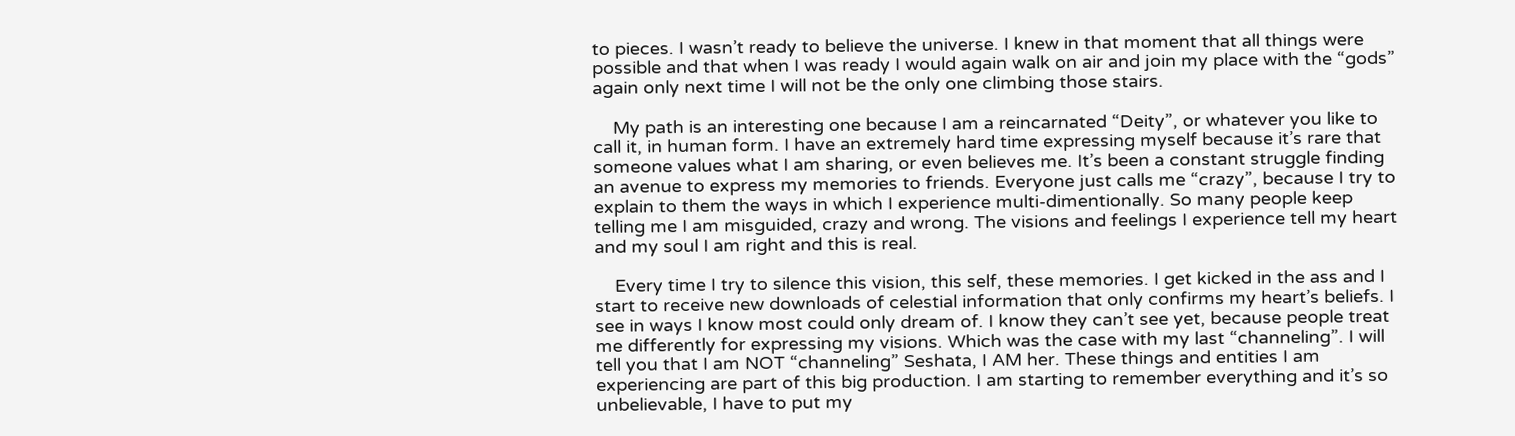to pieces. I wasn’t ready to believe the universe. I knew in that moment that all things were possible and that when I was ready I would again walk on air and join my place with the “gods” again only next time I will not be the only one climbing those stairs.

    My path is an interesting one because I am a reincarnated “Deity”, or whatever you like to call it, in human form. I have an extremely hard time expressing myself because it’s rare that someone values what I am sharing, or even believes me. It’s been a constant struggle finding an avenue to express my memories to friends. Everyone just calls me “crazy”, because I try to explain to them the ways in which I experience multi-dimentionally. So many people keep telling me I am misguided, crazy and wrong. The visions and feelings I experience tell my heart and my soul I am right and this is real.

    Every time I try to silence this vision, this self, these memories. I get kicked in the ass and I start to receive new downloads of celestial information that only confirms my heart’s beliefs. I see in ways I know most could only dream of. I know they can’t see yet, because people treat me differently for expressing my visions. Which was the case with my last “channeling”. I will tell you that I am NOT “channeling” Seshata, I AM her. These things and entities I am experiencing are part of this big production. I am starting to remember everything and it’s so unbelievable, I have to put my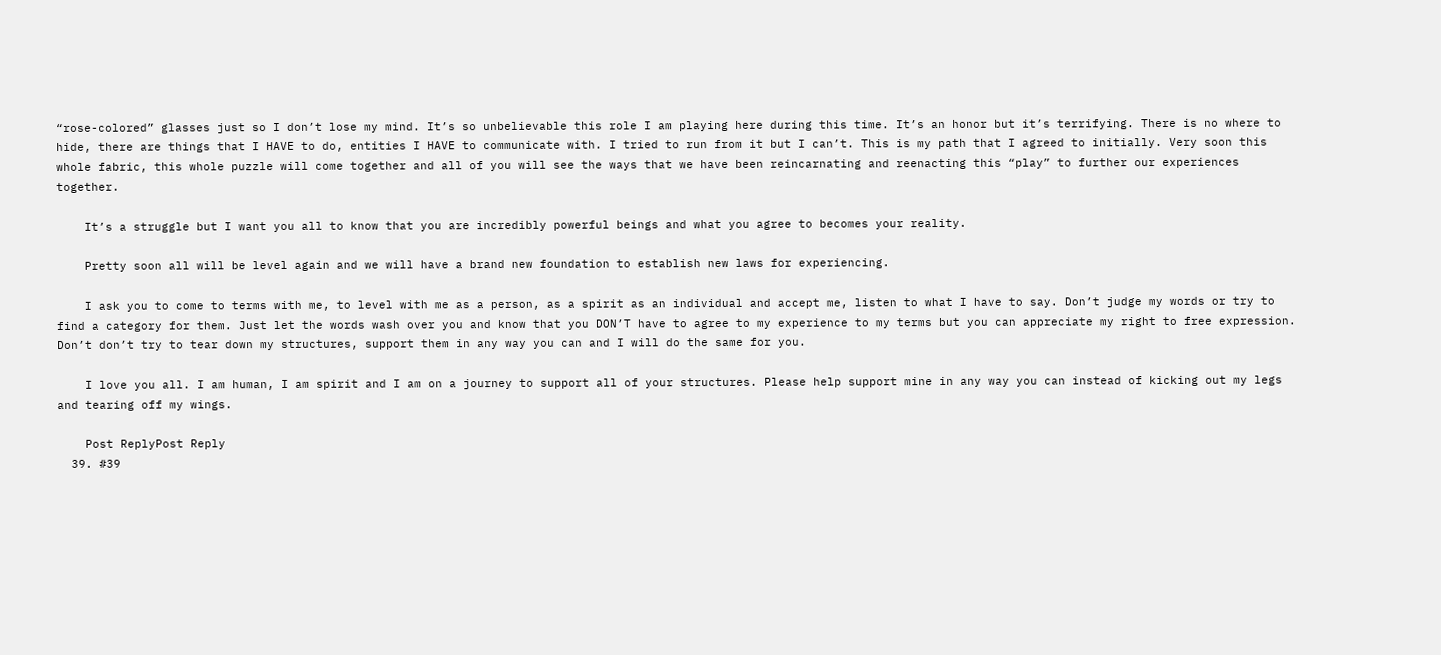“rose-colored” glasses just so I don’t lose my mind. It’s so unbelievable this role I am playing here during this time. It’s an honor but it’s terrifying. There is no where to hide, there are things that I HAVE to do, entities I HAVE to communicate with. I tried to run from it but I can’t. This is my path that I agreed to initially. Very soon this whole fabric, this whole puzzle will come together and all of you will see the ways that we have been reincarnating and reenacting this “play” to further our experiences together.

    It’s a struggle but I want you all to know that you are incredibly powerful beings and what you agree to becomes your reality.

    Pretty soon all will be level again and we will have a brand new foundation to establish new laws for experiencing.

    I ask you to come to terms with me, to level with me as a person, as a spirit as an individual and accept me, listen to what I have to say. Don’t judge my words or try to find a category for them. Just let the words wash over you and know that you DON’T have to agree to my experience to my terms but you can appreciate my right to free expression. Don’t don’t try to tear down my structures, support them in any way you can and I will do the same for you.

    I love you all. I am human, I am spirit and I am on a journey to support all of your structures. Please help support mine in any way you can instead of kicking out my legs and tearing off my wings.

    Post ReplyPost Reply
  39. #39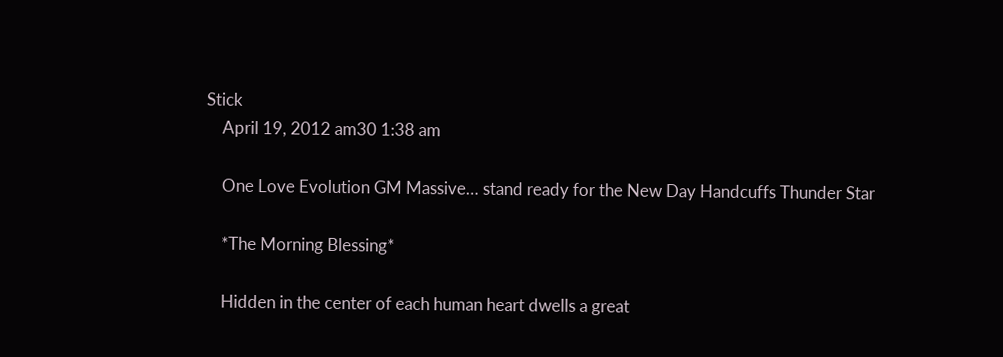Stick
    April 19, 2012 am30 1:38 am

    One Love Evolution GM Massive… stand ready for the New Day Handcuffs Thunder Star

    *The Morning Blessing*

    Hidden in the center of each human heart dwells a great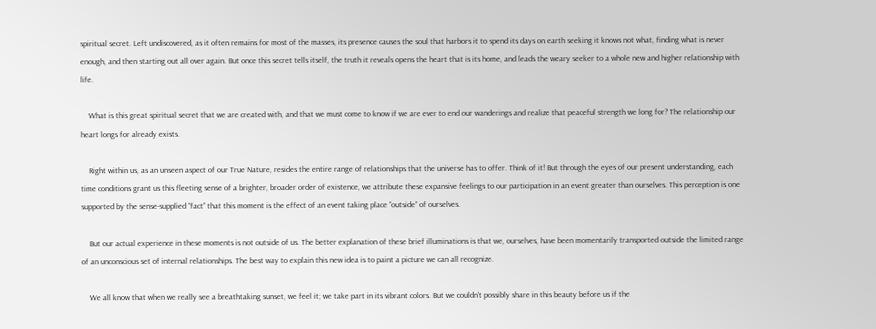spiritual secret. Left undiscovered, as it often remains for most of the masses, its presence causes the soul that harbors it to spend its days on earth seeking it knows not what, finding what is never enough, and then starting out all over again. But once this secret tells itself, the truth it reveals opens the heart that is its home, and leads the weary seeker to a whole new and higher relationship with life.

    What is this great spiritual secret that we are created with, and that we must come to know if we are ever to end our wanderings and realize that peaceful strength we long for? The relationship our heart longs for already exists.

    Right within us, as an unseen aspect of our True Nature, resides the entire range of relationships that the universe has to offer. Think of it! But through the eyes of our present understanding, each time conditions grant us this fleeting sense of a brighter, broader order of existence, we attribute these expansive feelings to our participation in an event greater than ourselves. This perception is one supported by the sense-supplied “fact” that this moment is the effect of an event taking place “outside” of ourselves.

    But our actual experience in these moments is not outside of us. The better explanation of these brief illuminations is that we, ourselves, have been momentarily transported outside the limited range of an unconscious set of internal relationships. The best way to explain this new idea is to paint a picture we can all recognize.

    We all know that when we really see a breathtaking sunset, we feel it; we take part in its vibrant colors. But we couldn’t possibly share in this beauty before us if the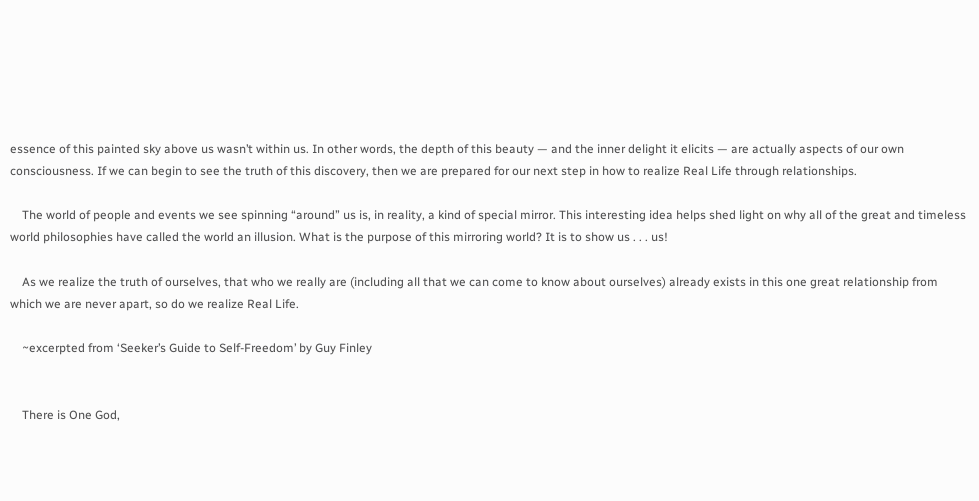essence of this painted sky above us wasn’t within us. In other words, the depth of this beauty — and the inner delight it elicits — are actually aspects of our own consciousness. If we can begin to see the truth of this discovery, then we are prepared for our next step in how to realize Real Life through relationships.

    The world of people and events we see spinning “around” us is, in reality, a kind of special mirror. This interesting idea helps shed light on why all of the great and timeless world philosophies have called the world an illusion. What is the purpose of this mirroring world? It is to show us . . . us!

    As we realize the truth of ourselves, that who we really are (including all that we can come to know about ourselves) already exists in this one great relationship from which we are never apart, so do we realize Real Life.

    ~excerpted from ‘Seeker’s Guide to Self-Freedom’ by Guy Finley


    There is One God,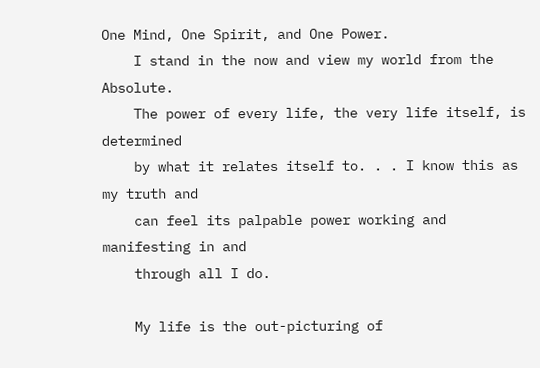One Mind, One Spirit, and One Power.
    I stand in the now and view my world from the Absolute.
    The power of every life, the very life itself, is determined
    by what it relates itself to. . . I know this as my truth and
    can feel its palpable power working and manifesting in and
    through all I do.

    My life is the out-picturing of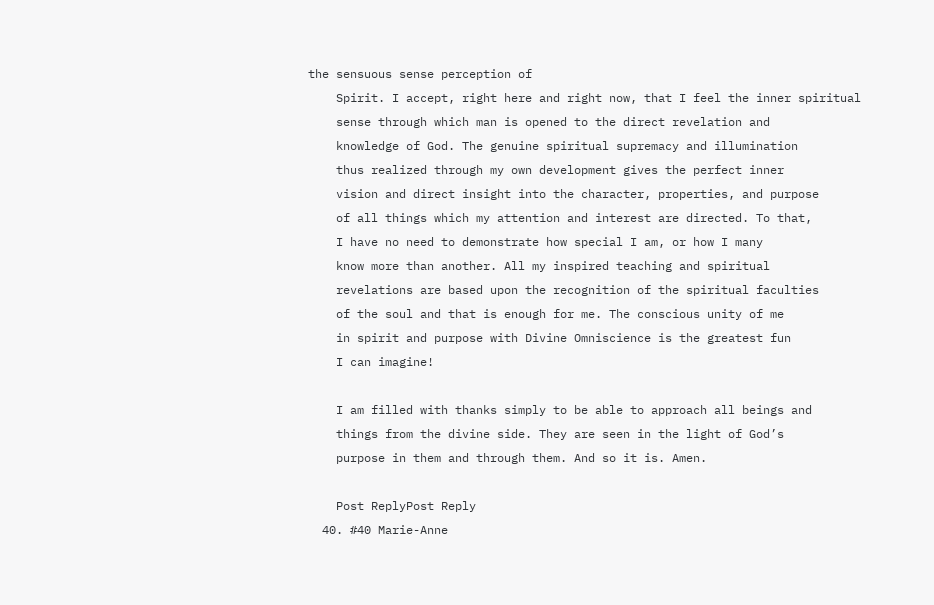the sensuous sense perception of
    Spirit. I accept, right here and right now, that I feel the inner spiritual
    sense through which man is opened to the direct revelation and
    knowledge of God. The genuine spiritual supremacy and illumination
    thus realized through my own development gives the perfect inner
    vision and direct insight into the character, properties, and purpose
    of all things which my attention and interest are directed. To that,
    I have no need to demonstrate how special I am, or how I many
    know more than another. All my inspired teaching and spiritual
    revelations are based upon the recognition of the spiritual faculties
    of the soul and that is enough for me. The conscious unity of me
    in spirit and purpose with Divine Omniscience is the greatest fun
    I can imagine!

    I am filled with thanks simply to be able to approach all beings and
    things from the divine side. They are seen in the light of God’s
    purpose in them and through them. And so it is. Amen.

    Post ReplyPost Reply
  40. #40 Marie-Anne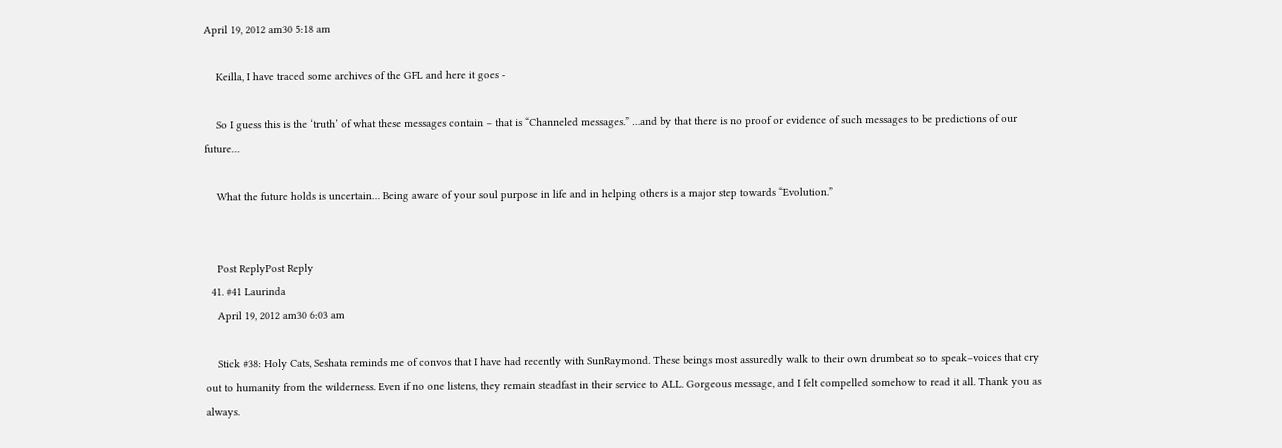April 19, 2012 am30 5:18 am

    Keilla, I have traced some archives of the GFL and here it goes -

    So I guess this is the ‘truth’ of what these messages contain – that is “Channeled messages.” …and by that there is no proof or evidence of such messages to be predictions of our future…

    What the future holds is uncertain… Being aware of your soul purpose in life and in helping others is a major step towards “Evolution.”


    Post ReplyPost Reply
  41. #41 Laurinda
    April 19, 2012 am30 6:03 am

    Stick #38: Holy Cats, Seshata reminds me of convos that I have had recently with SunRaymond. These beings most assuredly walk to their own drumbeat so to speak–voices that cry out to humanity from the wilderness. Even if no one listens, they remain steadfast in their service to ALL. Gorgeous message, and I felt compelled somehow to read it all. Thank you as always.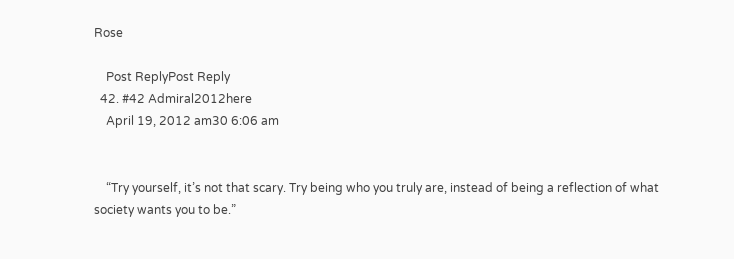Rose

    Post ReplyPost Reply
  42. #42 Admiral2012here
    April 19, 2012 am30 6:06 am


    “Try yourself, it’s not that scary. Try being who you truly are, instead of being a reflection of what society wants you to be.”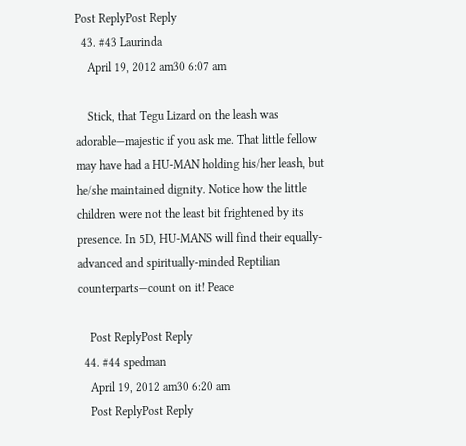Post ReplyPost Reply
  43. #43 Laurinda
    April 19, 2012 am30 6:07 am

    Stick, that Tegu Lizard on the leash was adorable—majestic if you ask me. That little fellow may have had a HU-MAN holding his/her leash, but he/she maintained dignity. Notice how the little children were not the least bit frightened by its presence. In 5D, HU-MANS will find their equally-advanced and spiritually-minded Reptilian counterparts—count on it! Peace

    Post ReplyPost Reply
  44. #44 spedman
    April 19, 2012 am30 6:20 am
    Post ReplyPost Reply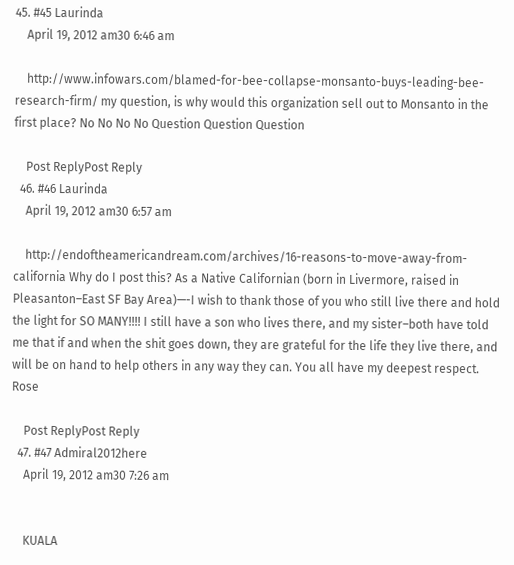45. #45 Laurinda
    April 19, 2012 am30 6:46 am

    http://www.infowars.com/blamed-for-bee-collapse-monsanto-buys-leading-bee-research-firm/ my question, is why would this organization sell out to Monsanto in the first place? No No No No Question Question Question

    Post ReplyPost Reply
  46. #46 Laurinda
    April 19, 2012 am30 6:57 am

    http://endoftheamericandream.com/archives/16-reasons-to-move-away-from-california Why do I post this? As a Native Californian (born in Livermore, raised in Pleasanton–East SF Bay Area)—-I wish to thank those of you who still live there and hold the light for SO MANY!!!! I still have a son who lives there, and my sister–both have told me that if and when the shit goes down, they are grateful for the life they live there, and will be on hand to help others in any way they can. You all have my deepest respect. Rose

    Post ReplyPost Reply
  47. #47 Admiral2012here
    April 19, 2012 am30 7:26 am


    KUALA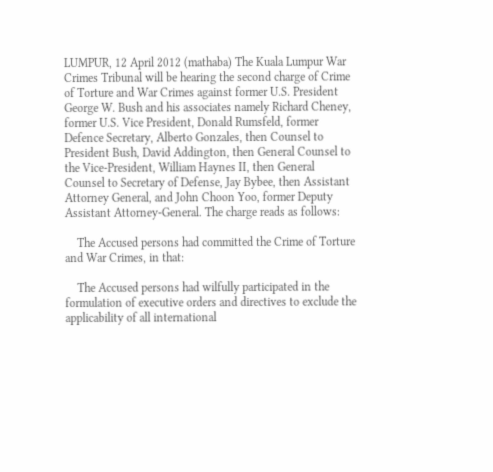LUMPUR, 12 April 2012 (mathaba) The Kuala Lumpur War Crimes Tribunal will be hearing the second charge of Crime of Torture and War Crimes against former U.S. President George W. Bush and his associates namely Richard Cheney, former U.S. Vice President, Donald Rumsfeld, former Defence Secretary, Alberto Gonzales, then Counsel to President Bush, David Addington, then General Counsel to the Vice-President, William Haynes II, then General Counsel to Secretary of Defense, Jay Bybee, then Assistant Attorney General, and John Choon Yoo, former Deputy Assistant Attorney-General. The charge reads as follows:

    The Accused persons had committed the Crime of Torture and War Crimes, in that:

    The Accused persons had wilfully participated in the formulation of executive orders and directives to exclude the applicability of all international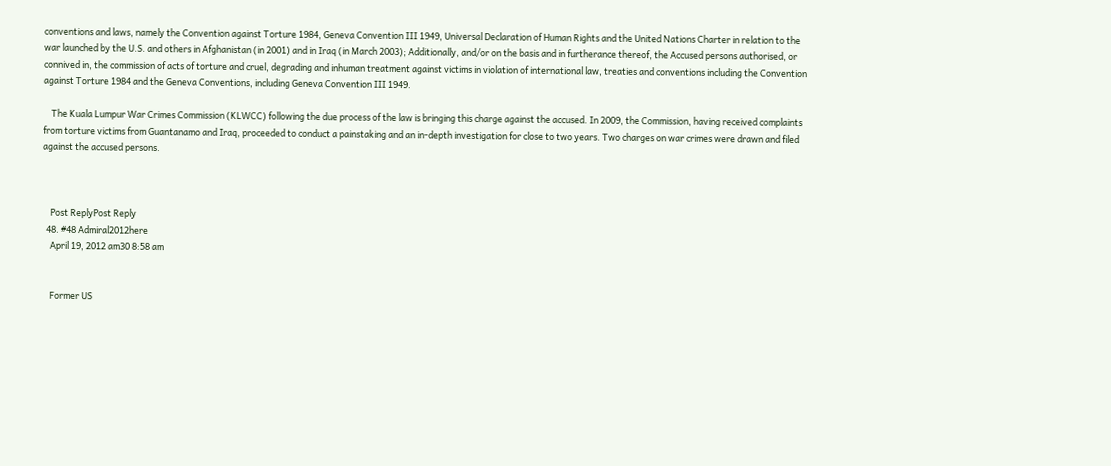conventions and laws, namely the Convention against Torture 1984, Geneva Convention III 1949, Universal Declaration of Human Rights and the United Nations Charter in relation to the war launched by the U.S. and others in Afghanistan (in 2001) and in Iraq (in March 2003); Additionally, and/or on the basis and in furtherance thereof, the Accused persons authorised, or connived in, the commission of acts of torture and cruel, degrading and inhuman treatment against victims in violation of international law, treaties and conventions including the Convention against Torture 1984 and the Geneva Conventions, including Geneva Convention III 1949.

    The Kuala Lumpur War Crimes Commission (KLWCC) following the due process of the law is bringing this charge against the accused. In 2009, the Commission, having received complaints from torture victims from Guantanamo and Iraq, proceeded to conduct a painstaking and an in-depth investigation for close to two years. Two charges on war crimes were drawn and filed against the accused persons.



    Post ReplyPost Reply
  48. #48 Admiral2012here
    April 19, 2012 am30 8:58 am


    Former US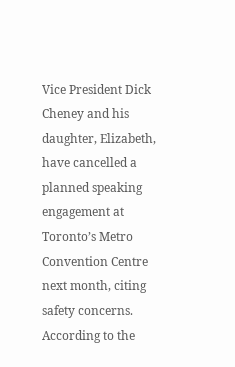Vice President Dick Cheney and his daughter, Elizabeth, have cancelled a planned speaking engagement at Toronto’s Metro Convention Centre next month, citing safety concerns. According to the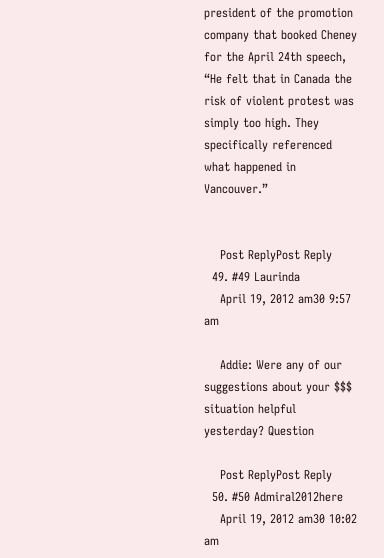president of the promotion company that booked Cheney for the April 24th speech, “He felt that in Canada the risk of violent protest was simply too high. They specifically referenced what happened in Vancouver.”


    Post ReplyPost Reply
  49. #49 Laurinda
    April 19, 2012 am30 9:57 am

    Addie: Were any of our suggestions about your $$$ situation helpful yesterday? Question

    Post ReplyPost Reply
  50. #50 Admiral2012here
    April 19, 2012 am30 10:02 am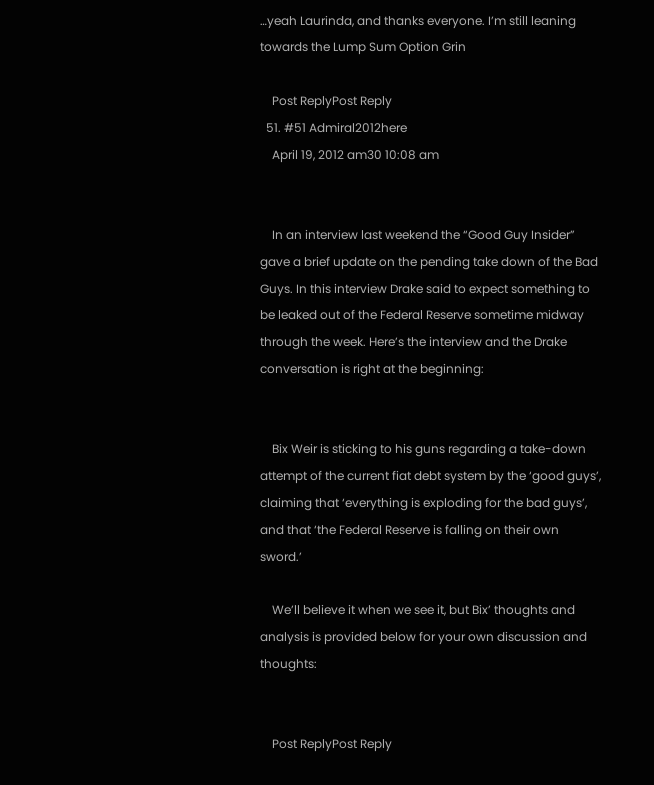…yeah Laurinda, and thanks everyone. I’m still leaning towards the Lump Sum Option Grin

    Post ReplyPost Reply
  51. #51 Admiral2012here
    April 19, 2012 am30 10:08 am


    In an interview last weekend the “Good Guy Insider” gave a brief update on the pending take down of the Bad Guys. In this interview Drake said to expect something to be leaked out of the Federal Reserve sometime midway through the week. Here’s the interview and the Drake conversation is right at the beginning:


    Bix Weir is sticking to his guns regarding a take-down attempt of the current fiat debt system by the ‘good guys’, claiming that ‘everything is exploding for the bad guys’, and that ‘the Federal Reserve is falling on their own sword.’

    We’ll believe it when we see it, but Bix’ thoughts and analysis is provided below for your own discussion and thoughts:


    Post ReplyPost Reply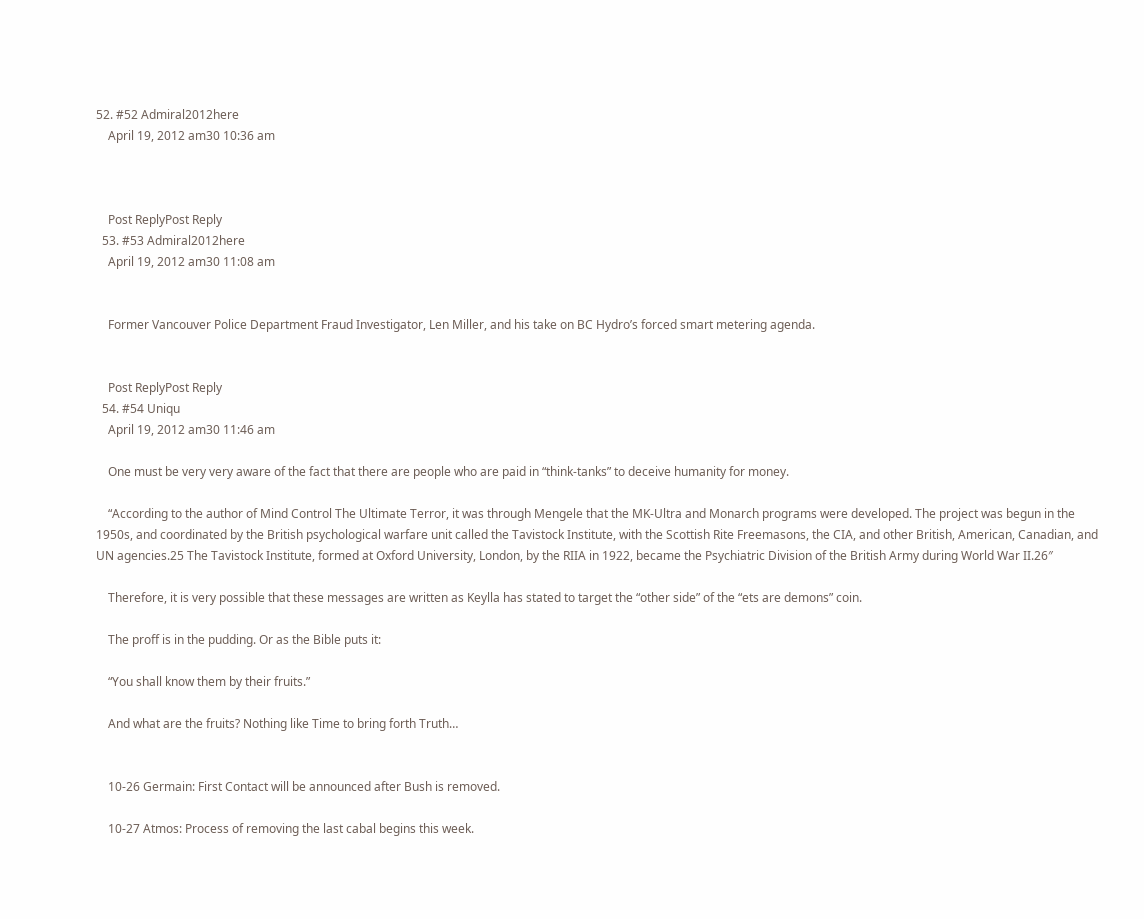52. #52 Admiral2012here
    April 19, 2012 am30 10:36 am



    Post ReplyPost Reply
  53. #53 Admiral2012here
    April 19, 2012 am30 11:08 am


    Former Vancouver Police Department Fraud Investigator, Len Miller, and his take on BC Hydro’s forced smart metering agenda.


    Post ReplyPost Reply
  54. #54 Uniqu
    April 19, 2012 am30 11:46 am

    One must be very very aware of the fact that there are people who are paid in “think-tanks” to deceive humanity for money.

    “According to the author of Mind Control The Ultimate Terror, it was through Mengele that the MK-Ultra and Monarch programs were developed. The project was begun in the 1950s, and coordinated by the British psychological warfare unit called the Tavistock Institute, with the Scottish Rite Freemasons, the CIA, and other British, American, Canadian, and UN agencies.25 The Tavistock Institute, formed at Oxford University, London, by the RIIA in 1922, became the Psychiatric Division of the British Army during World War II.26″

    Therefore, it is very possible that these messages are written as Keylla has stated to target the “other side” of the “ets are demons” coin.

    The proff is in the pudding. Or as the Bible puts it:

    “You shall know them by their fruits.”

    And what are the fruits? Nothing like Time to bring forth Truth…


    10-26 Germain: First Contact will be announced after Bush is removed.

    10-27 Atmos: Process of removing the last cabal begins this week.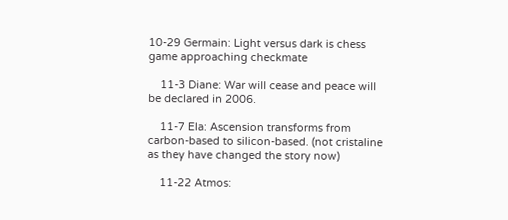10-29 Germain: Light versus dark is chess game approaching checkmate

    11-3 Diane: War will cease and peace will be declared in 2006.

    11-7 Ela: Ascension transforms from carbon-based to silicon-based. (not cristaline as they have changed the story now)

    11-22 Atmos: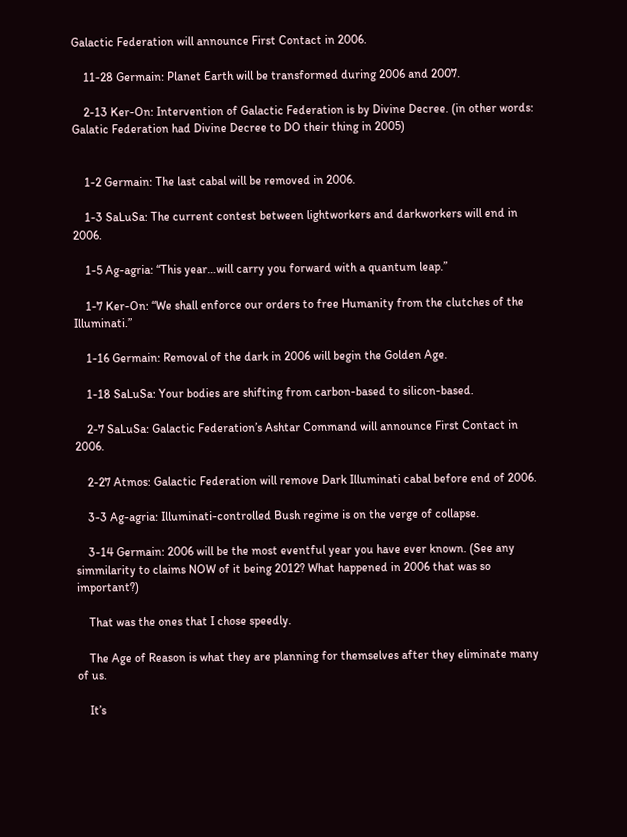Galactic Federation will announce First Contact in 2006.

    11-28 Germain: Planet Earth will be transformed during 2006 and 2007.

    2-13 Ker-On: Intervention of Galactic Federation is by Divine Decree. (in other words: Galatic Federation had Divine Decree to DO their thing in 2005)


    1-2 Germain: The last cabal will be removed in 2006.

    1-3 SaLuSa: The current contest between lightworkers and darkworkers will end in 2006.

    1-5 Ag-agria: “This year…will carry you forward with a quantum leap.”

    1-7 Ker-On: “We shall enforce our orders to free Humanity from the clutches of the Illuminati.”

    1-16 Germain: Removal of the dark in 2006 will begin the Golden Age.

    1-18 SaLuSa: Your bodies are shifting from carbon-based to silicon-based.

    2-7 SaLuSa: Galactic Federation’s Ashtar Command will announce First Contact in 2006.

    2-27 Atmos: Galactic Federation will remove Dark Illuminati cabal before end of 2006.

    3-3 Ag-agria: Illuminati-controlled Bush regime is on the verge of collapse.

    3-14 Germain: 2006 will be the most eventful year you have ever known. (See any simmilarity to claims NOW of it being 2012? What happened in 2006 that was so important?)

    That was the ones that I chose speedly.

    The Age of Reason is what they are planning for themselves after they eliminate many of us.

    It’s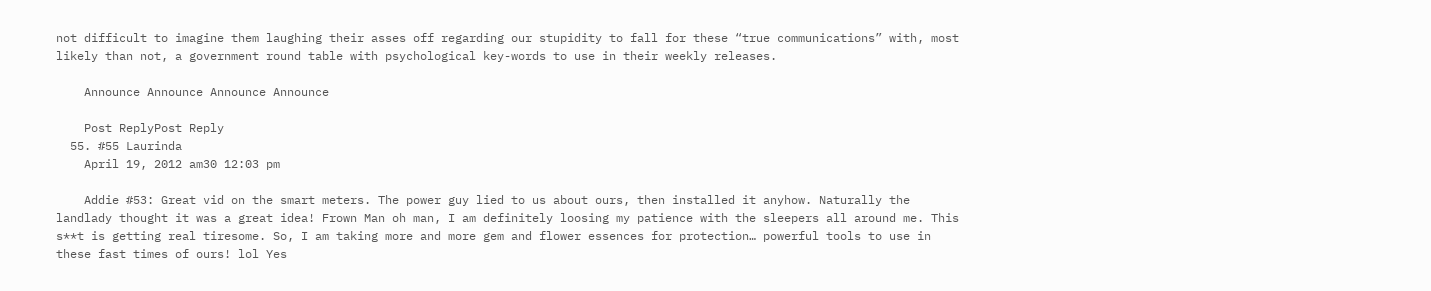not difficult to imagine them laughing their asses off regarding our stupidity to fall for these “true communications” with, most likely than not, a government round table with psychological key-words to use in their weekly releases.

    Announce Announce Announce Announce

    Post ReplyPost Reply
  55. #55 Laurinda
    April 19, 2012 am30 12:03 pm

    Addie #53: Great vid on the smart meters. The power guy lied to us about ours, then installed it anyhow. Naturally the landlady thought it was a great idea! Frown Man oh man, I am definitely loosing my patience with the sleepers all around me. This s**t is getting real tiresome. So, I am taking more and more gem and flower essences for protection… powerful tools to use in these fast times of ours! lol Yes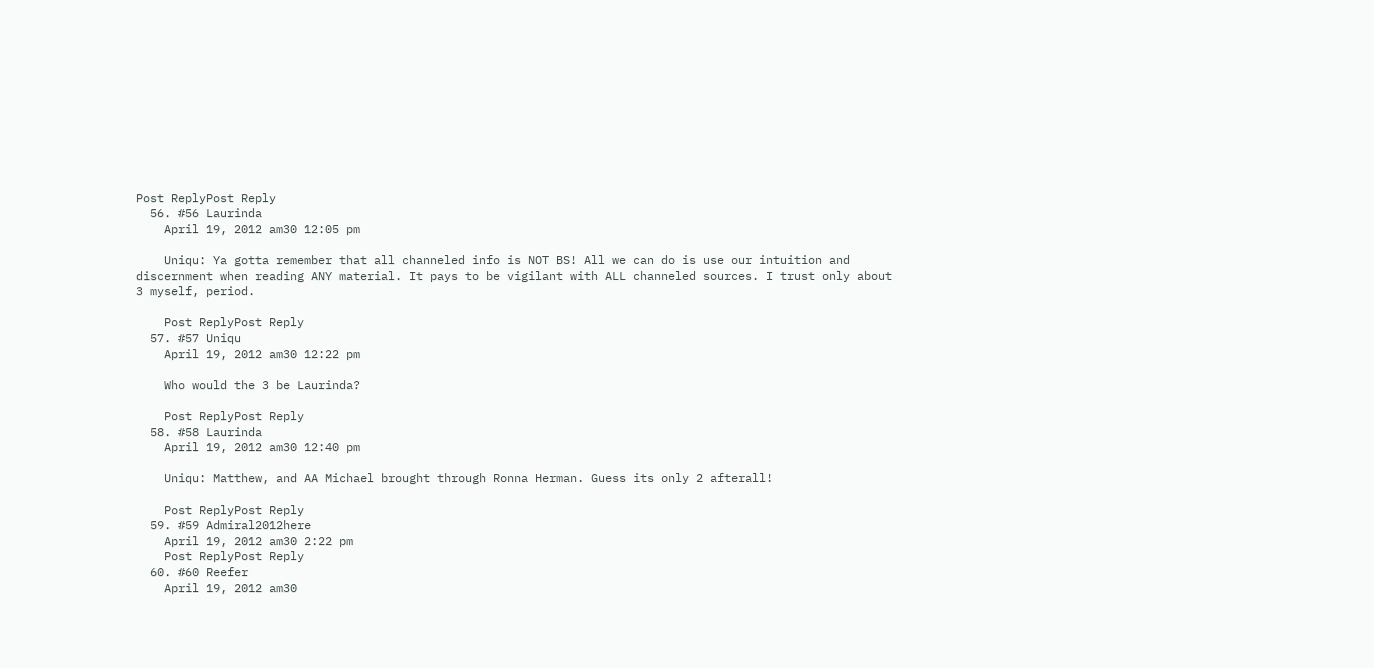Post ReplyPost Reply
  56. #56 Laurinda
    April 19, 2012 am30 12:05 pm

    Uniqu: Ya gotta remember that all channeled info is NOT BS! All we can do is use our intuition and discernment when reading ANY material. It pays to be vigilant with ALL channeled sources. I trust only about 3 myself, period.

    Post ReplyPost Reply
  57. #57 Uniqu
    April 19, 2012 am30 12:22 pm

    Who would the 3 be Laurinda?

    Post ReplyPost Reply
  58. #58 Laurinda
    April 19, 2012 am30 12:40 pm

    Uniqu: Matthew, and AA Michael brought through Ronna Herman. Guess its only 2 afterall!

    Post ReplyPost Reply
  59. #59 Admiral2012here
    April 19, 2012 am30 2:22 pm
    Post ReplyPost Reply
  60. #60 Reefer
    April 19, 2012 am30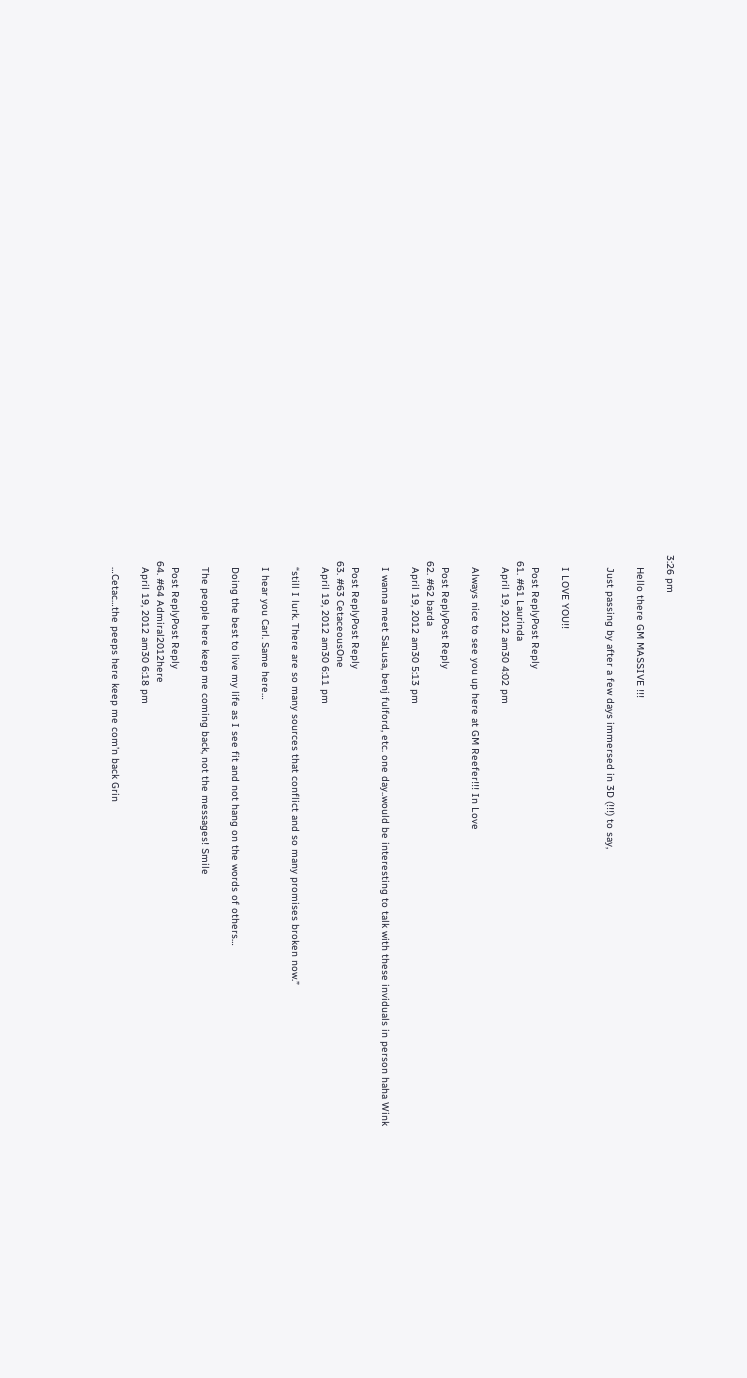3:26 pm

    Hello there GM MASSIVE !!!

    Just passing by after a few days immersed in 3D (!!!) to say,


    I LOVE YOU!!

    Post ReplyPost Reply
  61. #61 Laurinda
    April 19, 2012 am30 4:02 pm

    Always nice to see you up here at GM Reefer!!! In Love

    Post ReplyPost Reply
  62. #62 barda
    April 19, 2012 am30 5:13 pm

    I wanna meet SaLusa, benj fulford, etc. one day..would be interesting to talk with these inviduals in person haha Wink

    Post ReplyPost Reply
  63. #63 CetaceousOne
    April 19, 2012 am30 6:11 pm

    “still I lurk. There are so many sources that conflict and so many promises broken now.”

    I hear you Carl. Same here…

    Doing the best to live my life as I see fit and not hang on the words of others…

    The people here keep me coming back, not the messages! Smile

    Post ReplyPost Reply
  64. #64 Admiral2012here
    April 19, 2012 am30 6:18 pm

    …Cetac…the peeps here keep me com’n back Grin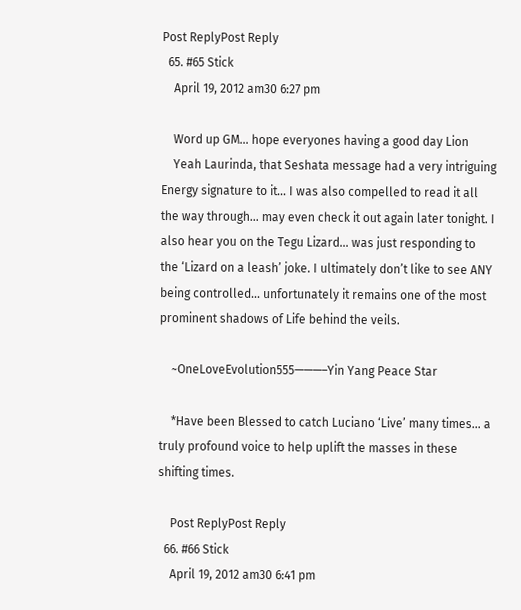Post ReplyPost Reply
  65. #65 Stick
    April 19, 2012 am30 6:27 pm

    Word up GM… hope everyones having a good day Lion
    Yeah Laurinda, that Seshata message had a very intriguing Energy signature to it… I was also compelled to read it all the way through… may even check it out again later tonight. I also hear you on the Tegu Lizard… was just responding to the ‘Lizard on a leash’ joke. I ultimately don’t like to see ANY being controlled… unfortunately it remains one of the most prominent shadows of Life behind the veils.

    ~OneLoveEvolution555———–Yin Yang Peace Star

    *Have been Blessed to catch Luciano ‘Live’ many times… a truly profound voice to help uplift the masses in these shifting times.

    Post ReplyPost Reply
  66. #66 Stick
    April 19, 2012 am30 6:41 pm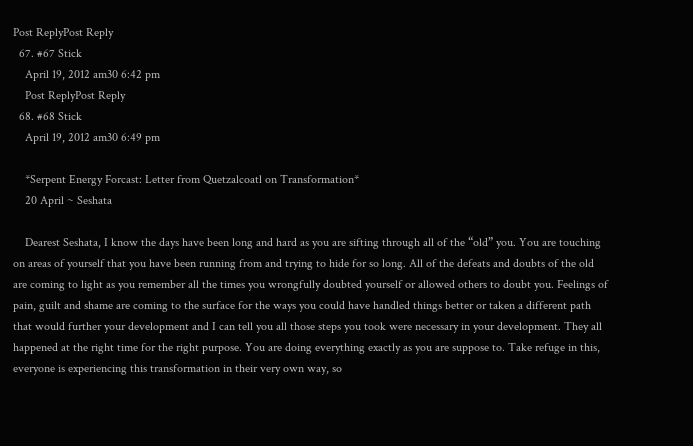Post ReplyPost Reply
  67. #67 Stick
    April 19, 2012 am30 6:42 pm
    Post ReplyPost Reply
  68. #68 Stick
    April 19, 2012 am30 6:49 pm

    *Serpent Energy Forcast: Letter from Quetzalcoatl on Transformation*
    20 April ~ Seshata

    Dearest Seshata, I know the days have been long and hard as you are sifting through all of the “old” you. You are touching on areas of yourself that you have been running from and trying to hide for so long. All of the defeats and doubts of the old are coming to light as you remember all the times you wrongfully doubted yourself or allowed others to doubt you. Feelings of pain, guilt and shame are coming to the surface for the ways you could have handled things better or taken a different path that would further your development and I can tell you all those steps you took were necessary in your development. They all happened at the right time for the right purpose. You are doing everything exactly as you are suppose to. Take refuge in this, everyone is experiencing this transformation in their very own way, so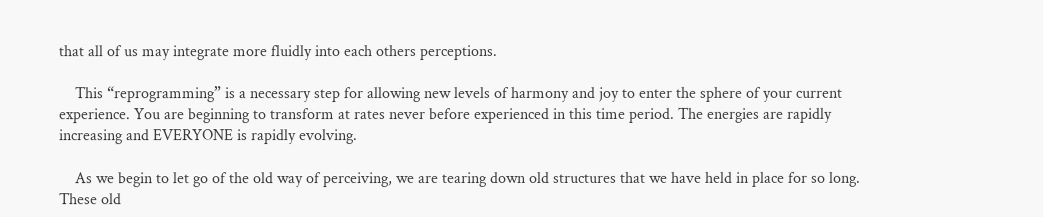that all of us may integrate more fluidly into each others perceptions.

    This “reprogramming” is a necessary step for allowing new levels of harmony and joy to enter the sphere of your current experience. You are beginning to transform at rates never before experienced in this time period. The energies are rapidly increasing and EVERYONE is rapidly evolving.

    As we begin to let go of the old way of perceiving, we are tearing down old structures that we have held in place for so long. These old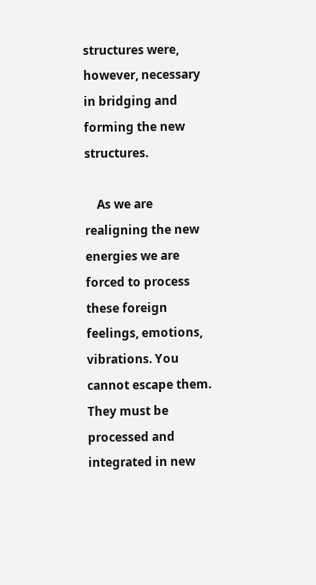structures were, however, necessary in bridging and forming the new structures.

    As we are realigning the new energies we are forced to process these foreign feelings, emotions, vibrations. You cannot escape them. They must be processed and integrated in new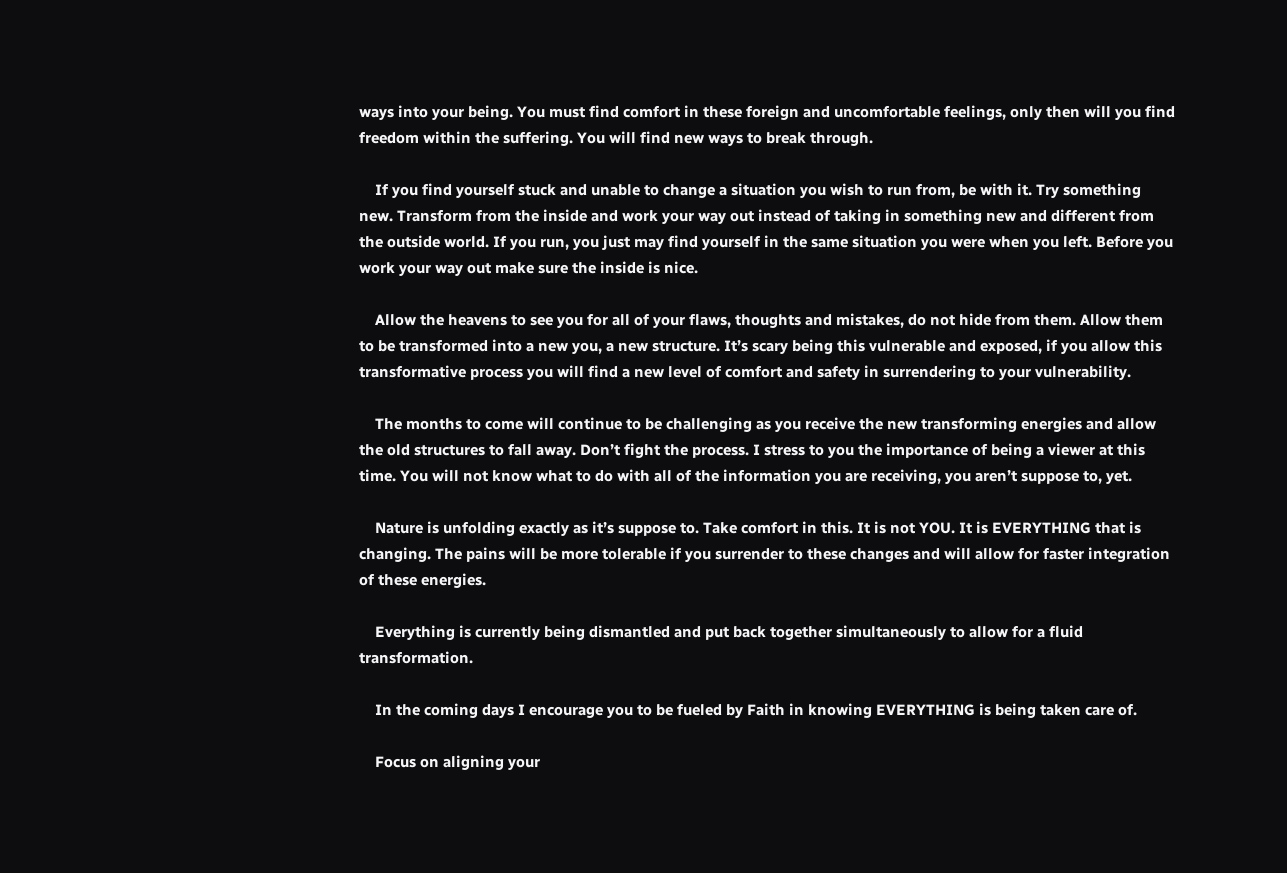ways into your being. You must find comfort in these foreign and uncomfortable feelings, only then will you find freedom within the suffering. You will find new ways to break through.

    If you find yourself stuck and unable to change a situation you wish to run from, be with it. Try something new. Transform from the inside and work your way out instead of taking in something new and different from the outside world. If you run, you just may find yourself in the same situation you were when you left. Before you work your way out make sure the inside is nice.

    Allow the heavens to see you for all of your flaws, thoughts and mistakes, do not hide from them. Allow them to be transformed into a new you, a new structure. It’s scary being this vulnerable and exposed, if you allow this transformative process you will find a new level of comfort and safety in surrendering to your vulnerability.

    The months to come will continue to be challenging as you receive the new transforming energies and allow the old structures to fall away. Don’t fight the process. I stress to you the importance of being a viewer at this time. You will not know what to do with all of the information you are receiving, you aren’t suppose to, yet.

    Nature is unfolding exactly as it’s suppose to. Take comfort in this. It is not YOU. It is EVERYTHING that is changing. The pains will be more tolerable if you surrender to these changes and will allow for faster integration of these energies.

    Everything is currently being dismantled and put back together simultaneously to allow for a fluid transformation.

    In the coming days I encourage you to be fueled by Faith in knowing EVERYTHING is being taken care of.

    Focus on aligning your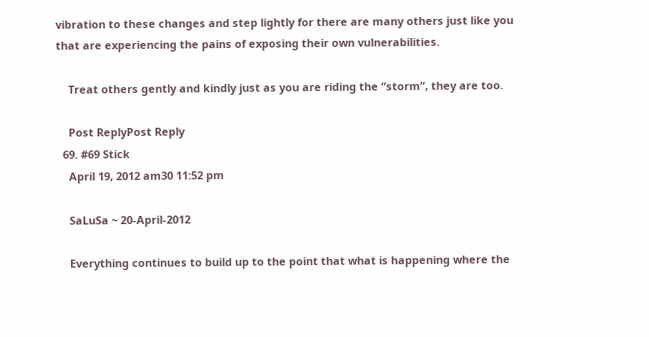vibration to these changes and step lightly for there are many others just like you that are experiencing the pains of exposing their own vulnerabilities.

    Treat others gently and kindly just as you are riding the “storm”, they are too.

    Post ReplyPost Reply
  69. #69 Stick
    April 19, 2012 am30 11:52 pm

    SaLuSa ~ 20-April-2012

    Everything continues to build up to the point that what is happening where the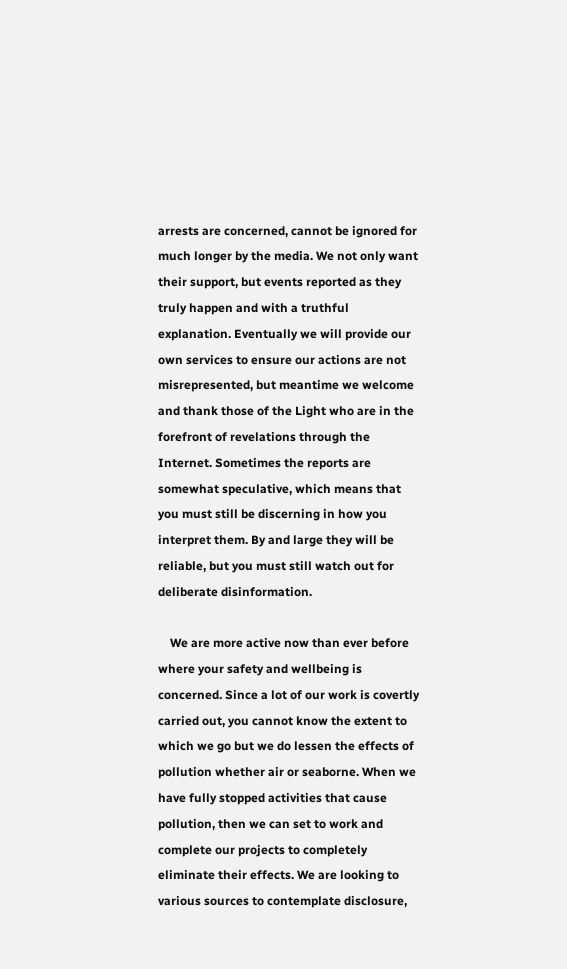arrests are concerned, cannot be ignored for much longer by the media. We not only want their support, but events reported as they truly happen and with a truthful explanation. Eventually we will provide our own services to ensure our actions are not misrepresented, but meantime we welcome and thank those of the Light who are in the forefront of revelations through the Internet. Sometimes the reports are somewhat speculative, which means that you must still be discerning in how you interpret them. By and large they will be reliable, but you must still watch out for deliberate disinformation.

    We are more active now than ever before where your safety and wellbeing is concerned. Since a lot of our work is covertly carried out, you cannot know the extent to which we go but we do lessen the effects of pollution whether air or seaborne. When we have fully stopped activities that cause pollution, then we can set to work and complete our projects to completely eliminate their effects. We are looking to various sources to contemplate disclosure,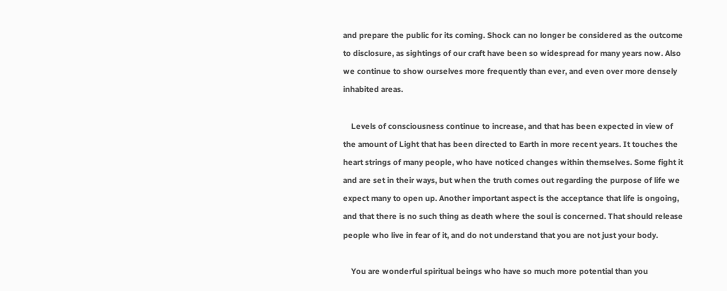and prepare the public for its coming. Shock can no longer be considered as the outcome to disclosure, as sightings of our craft have been so widespread for many years now. Also we continue to show ourselves more frequently than ever, and even over more densely inhabited areas.

    Levels of consciousness continue to increase, and that has been expected in view of the amount of Light that has been directed to Earth in more recent years. It touches the heart strings of many people, who have noticed changes within themselves. Some fight it and are set in their ways, but when the truth comes out regarding the purpose of life we expect many to open up. Another important aspect is the acceptance that life is ongoing, and that there is no such thing as death where the soul is concerned. That should release people who live in fear of it, and do not understand that you are not just your body.

    You are wonderful spiritual beings who have so much more potential than you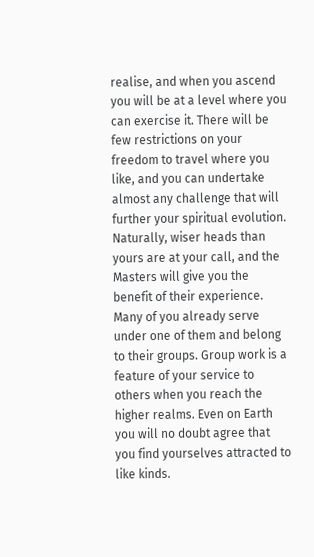realise, and when you ascend you will be at a level where you can exercise it. There will be few restrictions on your freedom to travel where you like, and you can undertake almost any challenge that will further your spiritual evolution. Naturally, wiser heads than yours are at your call, and the Masters will give you the benefit of their experience. Many of you already serve under one of them and belong to their groups. Group work is a feature of your service to others when you reach the higher realms. Even on Earth you will no doubt agree that you find yourselves attracted to like kinds.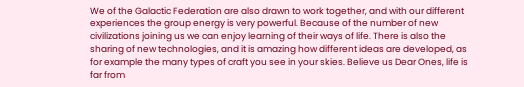We of the Galactic Federation are also drawn to work together, and with our different experiences the group energy is very powerful. Because of the number of new civilizations joining us we can enjoy learning of their ways of life. There is also the sharing of new technologies, and it is amazing how different ideas are developed, as for example the many types of craft you see in your skies. Believe us Dear Ones, life is far from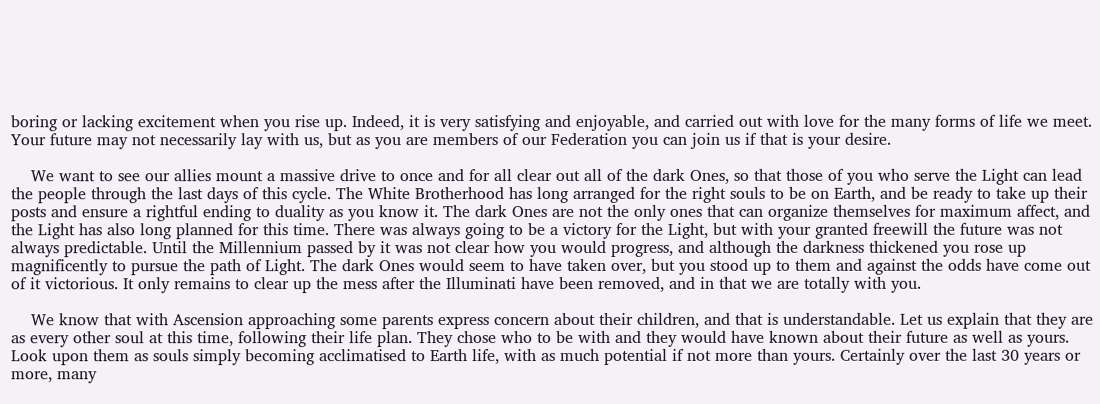boring or lacking excitement when you rise up. Indeed, it is very satisfying and enjoyable, and carried out with love for the many forms of life we meet. Your future may not necessarily lay with us, but as you are members of our Federation you can join us if that is your desire.

    We want to see our allies mount a massive drive to once and for all clear out all of the dark Ones, so that those of you who serve the Light can lead the people through the last days of this cycle. The White Brotherhood has long arranged for the right souls to be on Earth, and be ready to take up their posts and ensure a rightful ending to duality as you know it. The dark Ones are not the only ones that can organize themselves for maximum affect, and the Light has also long planned for this time. There was always going to be a victory for the Light, but with your granted freewill the future was not always predictable. Until the Millennium passed by it was not clear how you would progress, and although the darkness thickened you rose up magnificently to pursue the path of Light. The dark Ones would seem to have taken over, but you stood up to them and against the odds have come out of it victorious. It only remains to clear up the mess after the Illuminati have been removed, and in that we are totally with you.

    We know that with Ascension approaching some parents express concern about their children, and that is understandable. Let us explain that they are as every other soul at this time, following their life plan. They chose who to be with and they would have known about their future as well as yours. Look upon them as souls simply becoming acclimatised to Earth life, with as much potential if not more than yours. Certainly over the last 30 years or more, many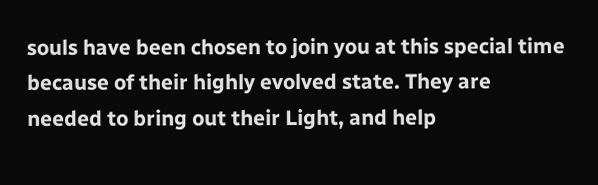souls have been chosen to join you at this special time because of their highly evolved state. They are needed to bring out their Light, and help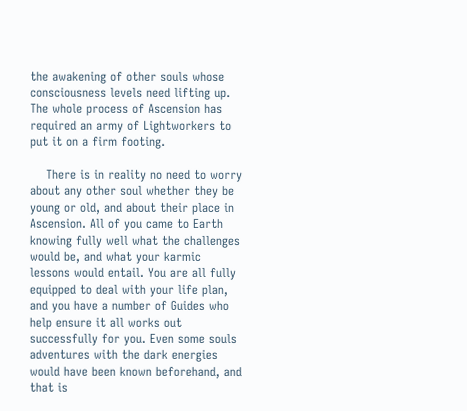the awakening of other souls whose consciousness levels need lifting up. The whole process of Ascension has required an army of Lightworkers to put it on a firm footing.

    There is in reality no need to worry about any other soul whether they be young or old, and about their place in Ascension. All of you came to Earth knowing fully well what the challenges would be, and what your karmic lessons would entail. You are all fully equipped to deal with your life plan, and you have a number of Guides who help ensure it all works out successfully for you. Even some souls adventures with the dark energies would have been known beforehand, and that is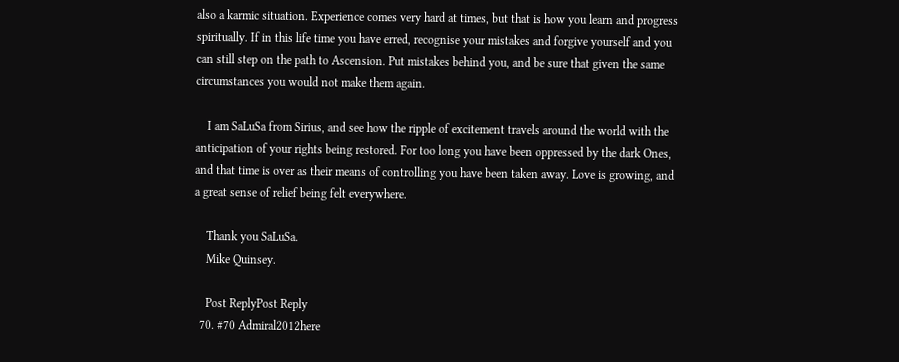also a karmic situation. Experience comes very hard at times, but that is how you learn and progress spiritually. If in this life time you have erred, recognise your mistakes and forgive yourself and you can still step on the path to Ascension. Put mistakes behind you, and be sure that given the same circumstances you would not make them again.

    I am SaLuSa from Sirius, and see how the ripple of excitement travels around the world with the anticipation of your rights being restored. For too long you have been oppressed by the dark Ones, and that time is over as their means of controlling you have been taken away. Love is growing, and a great sense of relief being felt everywhere.

    Thank you SaLuSa.
    Mike Quinsey.

    Post ReplyPost Reply
  70. #70 Admiral2012here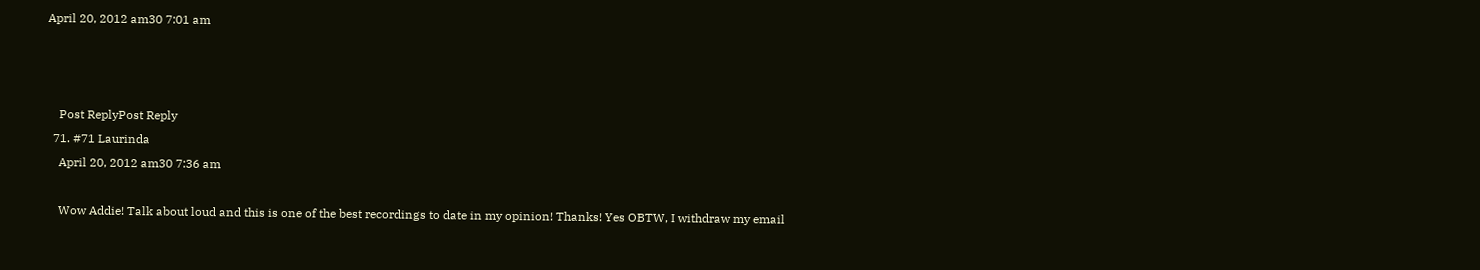April 20, 2012 am30 7:01 am



    Post ReplyPost Reply
  71. #71 Laurinda
    April 20, 2012 am30 7:36 am

    Wow Addie! Talk about loud and this is one of the best recordings to date in my opinion! Thanks! Yes OBTW, I withdraw my email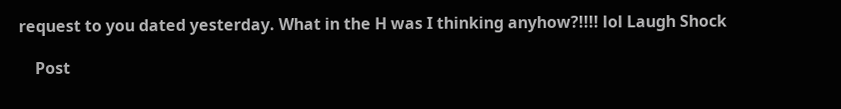request to you dated yesterday. What in the H was I thinking anyhow?!!!! lol Laugh Shock

    Post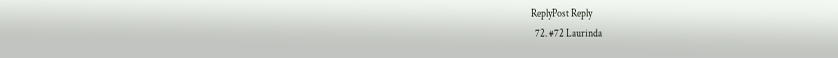ReplyPost Reply
  72. #72 Laurinda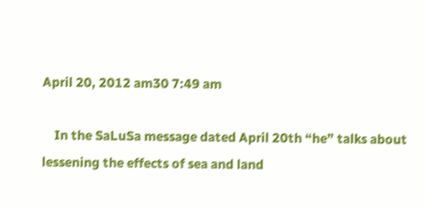April 20, 2012 am30 7:49 am

    In the SaLuSa message dated April 20th “he” talks about lessening the effects of sea and land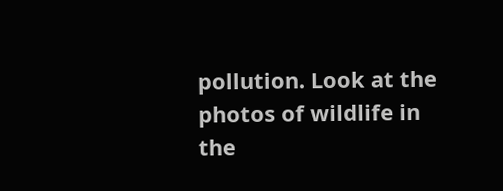pollution. Look at the photos of wildlife in the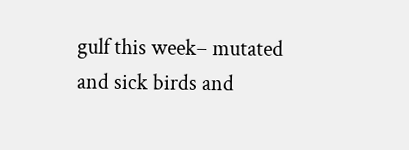gulf this week– mutated and sick birds and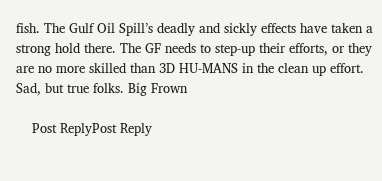fish. The Gulf Oil Spill’s deadly and sickly effects have taken a strong hold there. The GF needs to step-up their efforts, or they are no more skilled than 3D HU-MANS in the clean up effort. Sad, but true folks. Big Frown

    Post ReplyPost Reply